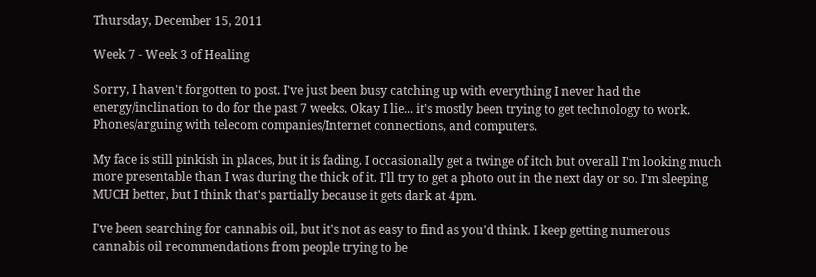Thursday, December 15, 2011

Week 7 - Week 3 of Healing

Sorry, I haven't forgotten to post. I've just been busy catching up with everything I never had the energy/inclination to do for the past 7 weeks. Okay I lie... it's mostly been trying to get technology to work. Phones/arguing with telecom companies/Internet connections, and computers.

My face is still pinkish in places, but it is fading. I occasionally get a twinge of itch but overall I'm looking much more presentable than I was during the thick of it. I'll try to get a photo out in the next day or so. I'm sleeping MUCH better, but I think that's partially because it gets dark at 4pm.

I've been searching for cannabis oil, but it's not as easy to find as you'd think. I keep getting numerous cannabis oil recommendations from people trying to be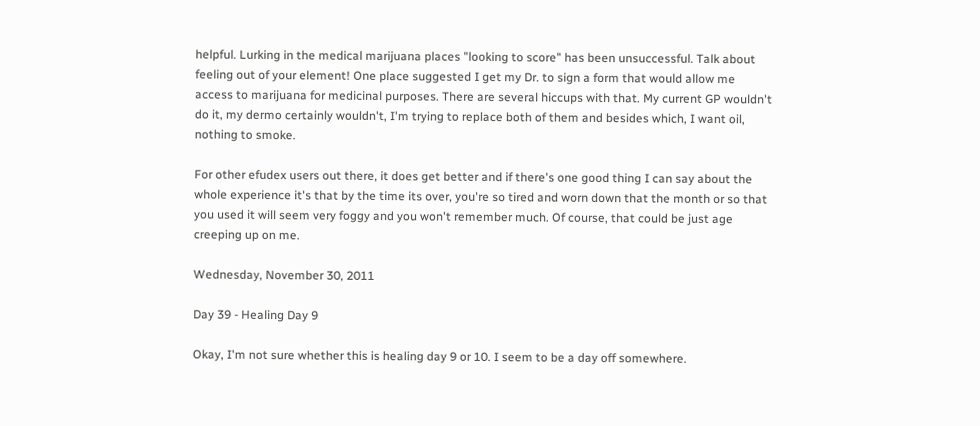helpful. Lurking in the medical marijuana places "looking to score" has been unsuccessful. Talk about feeling out of your element! One place suggested I get my Dr. to sign a form that would allow me access to marijuana for medicinal purposes. There are several hiccups with that. My current GP wouldn't do it, my dermo certainly wouldn't, I'm trying to replace both of them and besides which, I want oil, nothing to smoke.

For other efudex users out there, it does get better and if there's one good thing I can say about the whole experience it's that by the time its over, you're so tired and worn down that the month or so that you used it will seem very foggy and you won't remember much. Of course, that could be just age creeping up on me.

Wednesday, November 30, 2011

Day 39 - Healing Day 9

Okay, I'm not sure whether this is healing day 9 or 10. I seem to be a day off somewhere.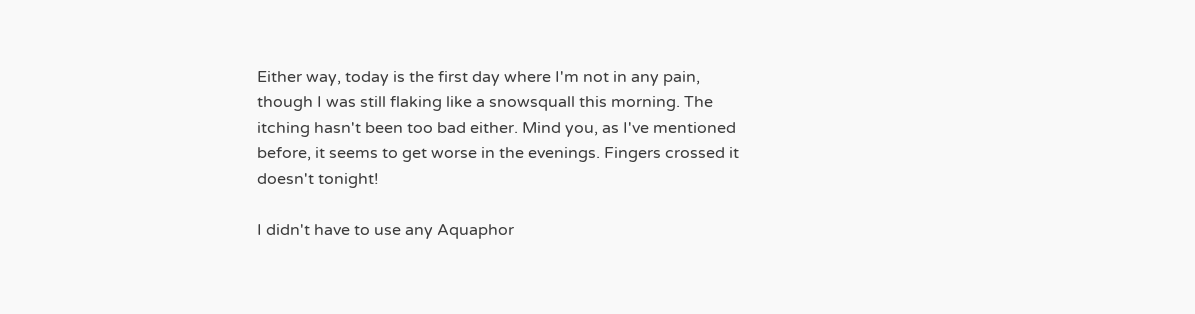Either way, today is the first day where I'm not in any pain, though I was still flaking like a snowsquall this morning. The itching hasn't been too bad either. Mind you, as I've mentioned before, it seems to get worse in the evenings. Fingers crossed it doesn't tonight!

I didn't have to use any Aquaphor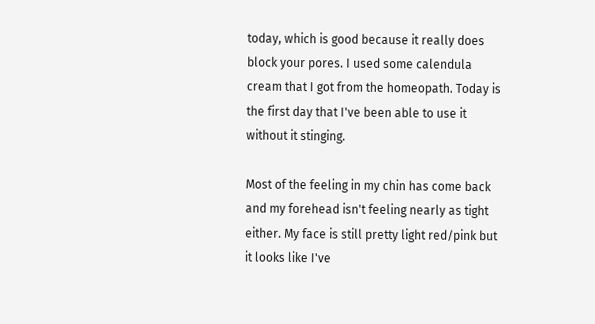today, which is good because it really does block your pores. I used some calendula cream that I got from the homeopath. Today is the first day that I've been able to use it without it stinging.

Most of the feeling in my chin has come back and my forehead isn't feeling nearly as tight either. My face is still pretty light red/pink but it looks like I've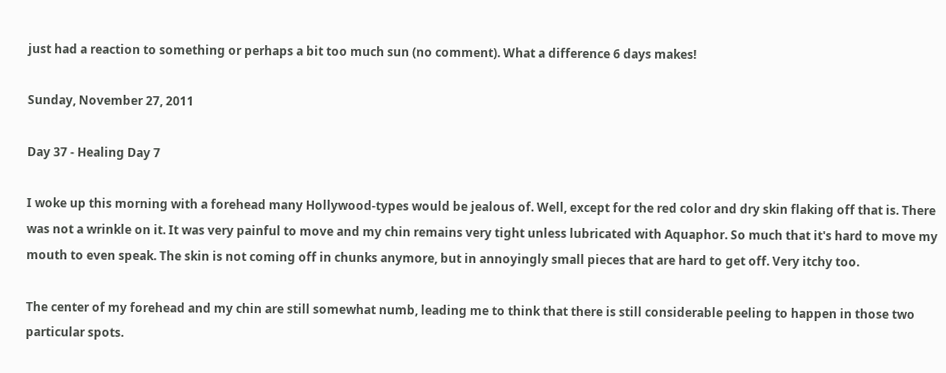just had a reaction to something or perhaps a bit too much sun (no comment). What a difference 6 days makes!

Sunday, November 27, 2011

Day 37 - Healing Day 7

I woke up this morning with a forehead many Hollywood-types would be jealous of. Well, except for the red color and dry skin flaking off that is. There was not a wrinkle on it. It was very painful to move and my chin remains very tight unless lubricated with Aquaphor. So much that it's hard to move my mouth to even speak. The skin is not coming off in chunks anymore, but in annoyingly small pieces that are hard to get off. Very itchy too.

The center of my forehead and my chin are still somewhat numb, leading me to think that there is still considerable peeling to happen in those two particular spots.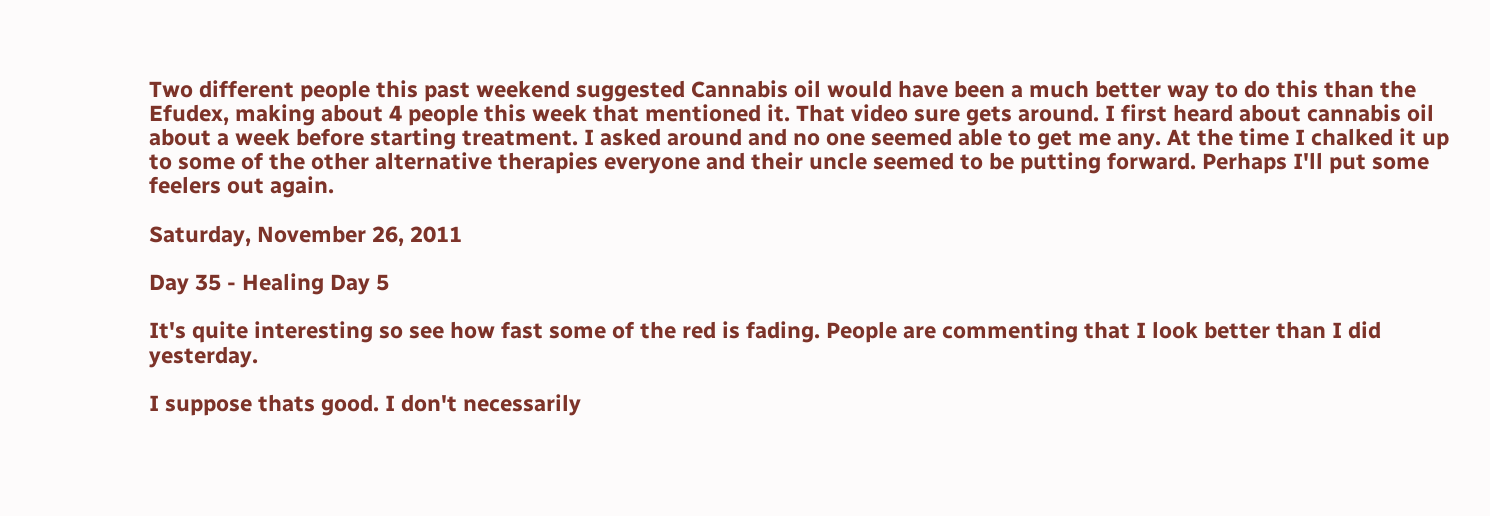Two different people this past weekend suggested Cannabis oil would have been a much better way to do this than the Efudex, making about 4 people this week that mentioned it. That video sure gets around. I first heard about cannabis oil about a week before starting treatment. I asked around and no one seemed able to get me any. At the time I chalked it up to some of the other alternative therapies everyone and their uncle seemed to be putting forward. Perhaps I'll put some feelers out again.

Saturday, November 26, 2011

Day 35 - Healing Day 5

It's quite interesting so see how fast some of the red is fading. People are commenting that I look better than I did yesterday.

I suppose thats good. I don't necessarily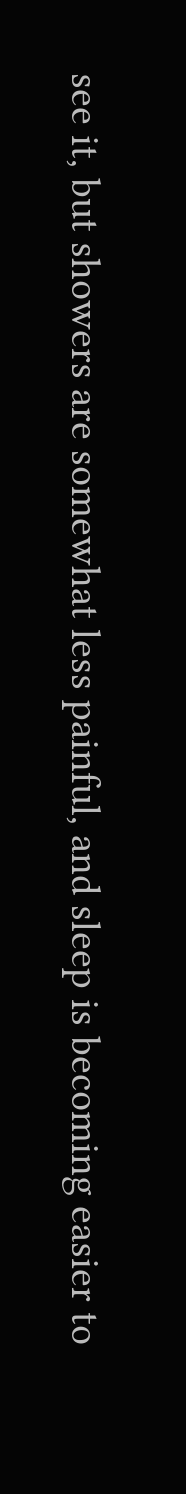see it, but showers are somewhat less painful, and sleep is becoming easier to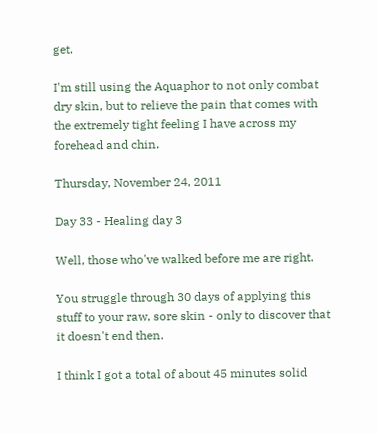get.

I'm still using the Aquaphor to not only combat dry skin, but to relieve the pain that comes with the extremely tight feeling I have across my forehead and chin.

Thursday, November 24, 2011

Day 33 - Healing day 3

Well, those who've walked before me are right.

You struggle through 30 days of applying this stuff to your raw, sore skin - only to discover that it doesn't end then.

I think I got a total of about 45 minutes solid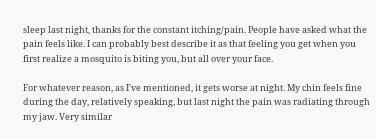sleep last night, thanks for the constant itching/pain. People have asked what the pain feels like. I can probably best describe it as that feeling you get when you first realize a mosquito is biting you, but all over your face.

For whatever reason, as I've mentioned, it gets worse at night. My chin feels fine during the day, relatively speaking, but last night the pain was radiating through my jaw. Very similar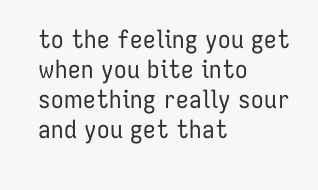to the feeling you get when you bite into something really sour and you get that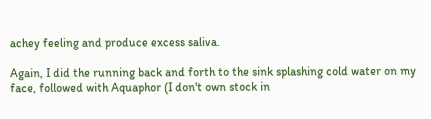achey feeling and produce excess saliva.

Again, I did the running back and forth to the sink splashing cold water on my face, followed with Aquaphor (I don't own stock in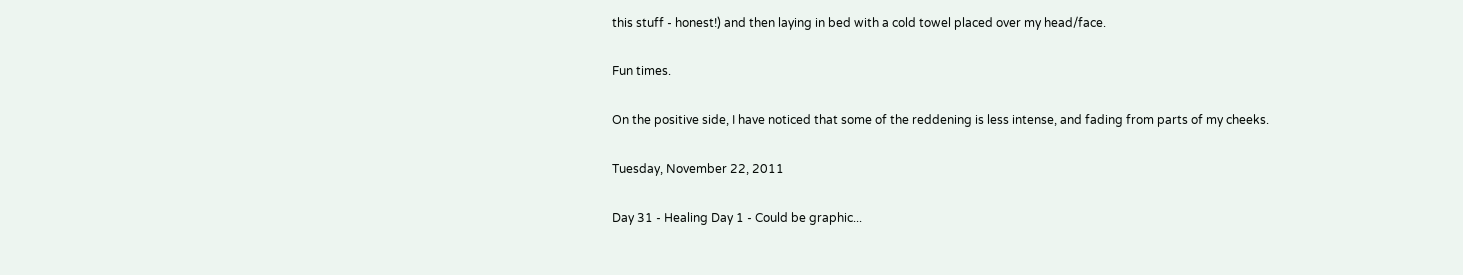this stuff - honest!) and then laying in bed with a cold towel placed over my head/face.

Fun times.

On the positive side, I have noticed that some of the reddening is less intense, and fading from parts of my cheeks.

Tuesday, November 22, 2011

Day 31 - Healing Day 1 - Could be graphic...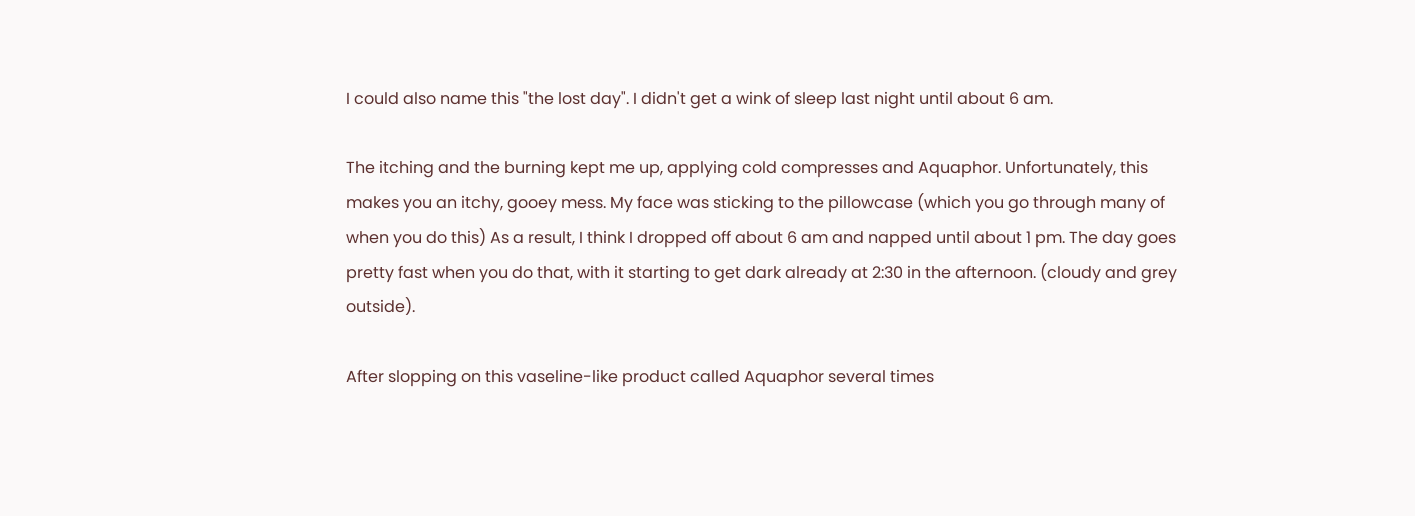I could also name this "the lost day". I didn't get a wink of sleep last night until about 6 am.

The itching and the burning kept me up, applying cold compresses and Aquaphor. Unfortunately, this makes you an itchy, gooey mess. My face was sticking to the pillowcase (which you go through many of when you do this) As a result, I think I dropped off about 6 am and napped until about 1 pm. The day goes pretty fast when you do that, with it starting to get dark already at 2:30 in the afternoon. (cloudy and grey outside).

After slopping on this vaseline-like product called Aquaphor several times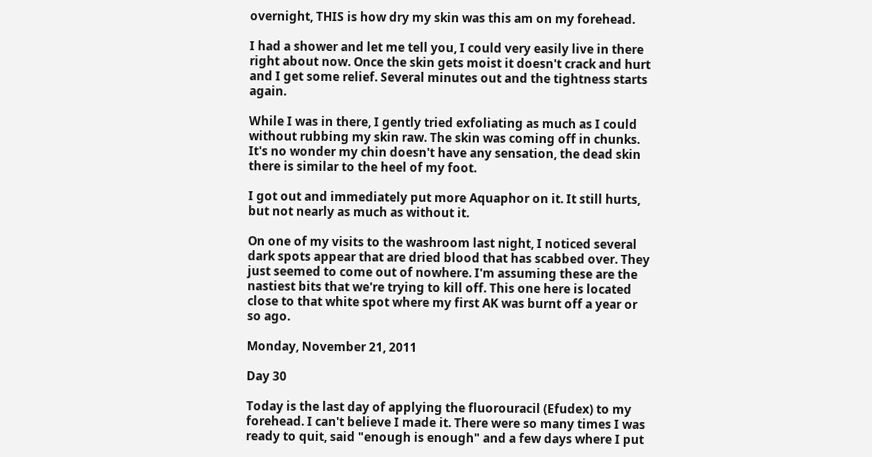overnight, THIS is how dry my skin was this am on my forehead.

I had a shower and let me tell you, I could very easily live in there right about now. Once the skin gets moist it doesn't crack and hurt and I get some relief. Several minutes out and the tightness starts again.

While I was in there, I gently tried exfoliating as much as I could without rubbing my skin raw. The skin was coming off in chunks. It's no wonder my chin doesn't have any sensation, the dead skin there is similar to the heel of my foot.

I got out and immediately put more Aquaphor on it. It still hurts, but not nearly as much as without it.

On one of my visits to the washroom last night, I noticed several dark spots appear that are dried blood that has scabbed over. They just seemed to come out of nowhere. I'm assuming these are the nastiest bits that we're trying to kill off. This one here is located close to that white spot where my first AK was burnt off a year or so ago.

Monday, November 21, 2011

Day 30

Today is the last day of applying the fluorouracil (Efudex) to my forehead. I can't believe I made it. There were so many times I was ready to quit, said "enough is enough" and a few days where I put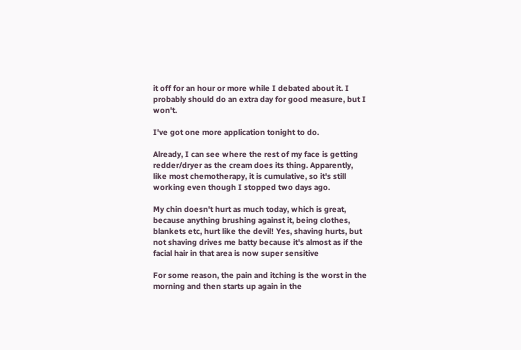it off for an hour or more while I debated about it. I probably should do an extra day for good measure, but I won't.

I've got one more application tonight to do.

Already, I can see where the rest of my face is getting redder/dryer as the cream does its thing. Apparently, like most chemotherapy, it is cumulative, so it's still working even though I stopped two days ago.

My chin doesn't hurt as much today, which is great, because anything brushing against it, being clothes, blankets etc, hurt like the devil! Yes, shaving hurts, but not shaving drives me batty because it's almost as if the facial hair in that area is now super sensitive

For some reason, the pain and itching is the worst in the morning and then starts up again in the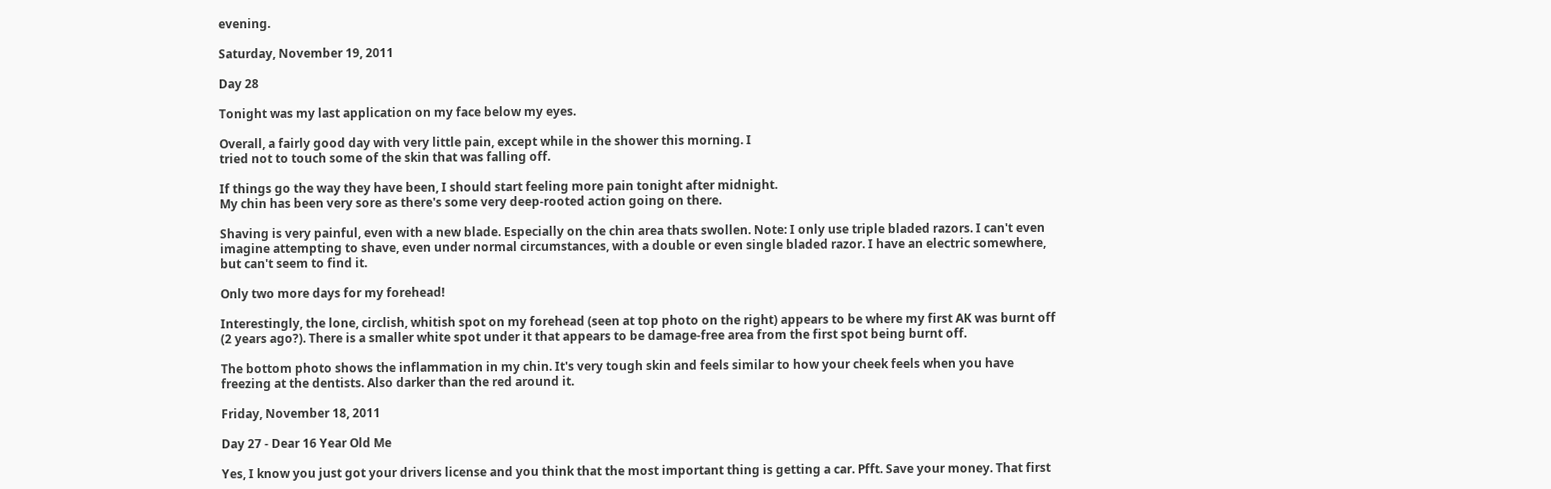evening.

Saturday, November 19, 2011

Day 28

Tonight was my last application on my face below my eyes.

Overall, a fairly good day with very little pain, except while in the shower this morning. I
tried not to touch some of the skin that was falling off.

If things go the way they have been, I should start feeling more pain tonight after midnight.
My chin has been very sore as there's some very deep-rooted action going on there.

Shaving is very painful, even with a new blade. Especially on the chin area thats swollen. Note: I only use triple bladed razors. I can't even imagine attempting to shave, even under normal circumstances, with a double or even single bladed razor. I have an electric somewhere, but can't seem to find it.

Only two more days for my forehead!

Interestingly, the lone, circlish, whitish spot on my forehead (seen at top photo on the right) appears to be where my first AK was burnt off (2 years ago?). There is a smaller white spot under it that appears to be damage-free area from the first spot being burnt off.

The bottom photo shows the inflammation in my chin. It's very tough skin and feels similar to how your cheek feels when you have freezing at the dentists. Also darker than the red around it.

Friday, November 18, 2011

Day 27 - Dear 16 Year Old Me

Yes, I know you just got your drivers license and you think that the most important thing is getting a car. Pfft. Save your money. That first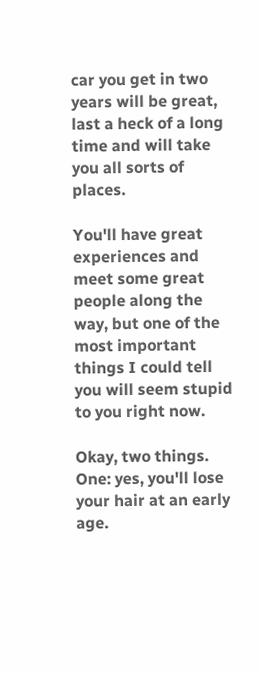car you get in two years will be great, last a heck of a long time and will take you all sorts of places.

You'll have great experiences and meet some great people along the way, but one of the most important things I could tell you will seem stupid to you right now.

Okay, two things. One: yes, you'll lose your hair at an early age.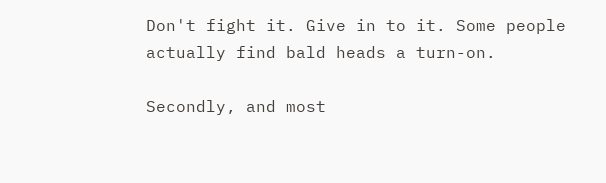Don't fight it. Give in to it. Some people actually find bald heads a turn-on.

Secondly, and most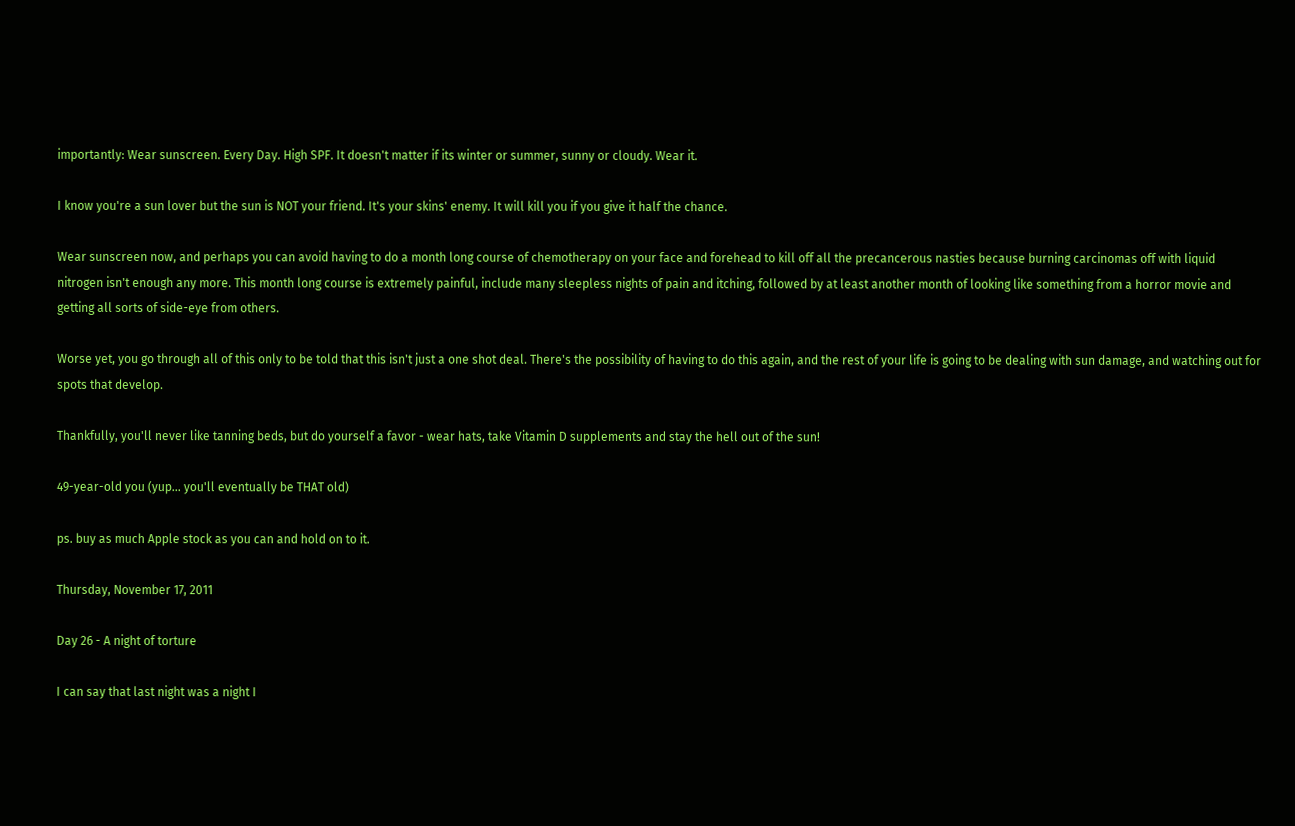importantly: Wear sunscreen. Every Day. High SPF. It doesn't matter if its winter or summer, sunny or cloudy. Wear it.

I know you're a sun lover but the sun is NOT your friend. It's your skins' enemy. It will kill you if you give it half the chance.

Wear sunscreen now, and perhaps you can avoid having to do a month long course of chemotherapy on your face and forehead to kill off all the precancerous nasties because burning carcinomas off with liquid nitrogen isn't enough any more. This month long course is extremely painful, include many sleepless nights of pain and itching, followed by at least another month of looking like something from a horror movie and getting all sorts of side-eye from others.

Worse yet, you go through all of this only to be told that this isn't just a one shot deal. There's the possibility of having to do this again, and the rest of your life is going to be dealing with sun damage, and watching out for spots that develop.

Thankfully, you'll never like tanning beds, but do yourself a favor - wear hats, take Vitamin D supplements and stay the hell out of the sun!

49-year-old you (yup... you'll eventually be THAT old)

ps. buy as much Apple stock as you can and hold on to it.

Thursday, November 17, 2011

Day 26 - A night of torture

I can say that last night was a night I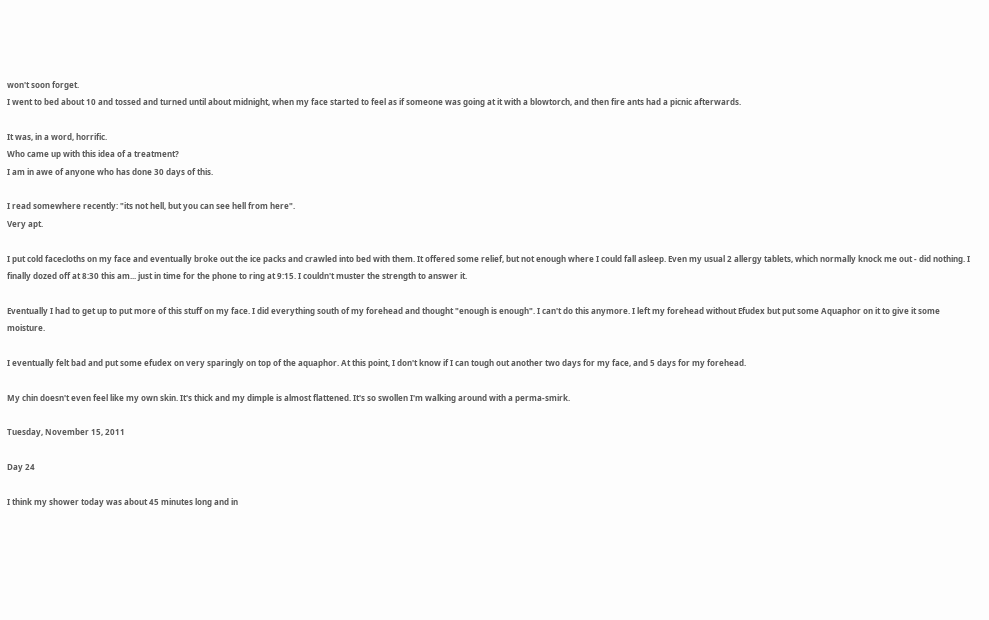won't soon forget.
I went to bed about 10 and tossed and turned until about midnight, when my face started to feel as if someone was going at it with a blowtorch, and then fire ants had a picnic afterwards.

It was, in a word, horrific.
Who came up with this idea of a treatment?
I am in awe of anyone who has done 30 days of this.

I read somewhere recently: "its not hell, but you can see hell from here".
Very apt.

I put cold facecloths on my face and eventually broke out the ice packs and crawled into bed with them. It offered some relief, but not enough where I could fall asleep. Even my usual 2 allergy tablets, which normally knock me out - did nothing. I finally dozed off at 8:30 this am... just in time for the phone to ring at 9:15. I couldn't muster the strength to answer it.

Eventually I had to get up to put more of this stuff on my face. I did everything south of my forehead and thought "enough is enough". I can't do this anymore. I left my forehead without Efudex but put some Aquaphor on it to give it some moisture.

I eventually felt bad and put some efudex on very sparingly on top of the aquaphor. At this point, I don't know if I can tough out another two days for my face, and 5 days for my forehead.

My chin doesn't even feel like my own skin. It's thick and my dimple is almost flattened. It's so swollen I'm walking around with a perma-smirk.

Tuesday, November 15, 2011

Day 24

I think my shower today was about 45 minutes long and in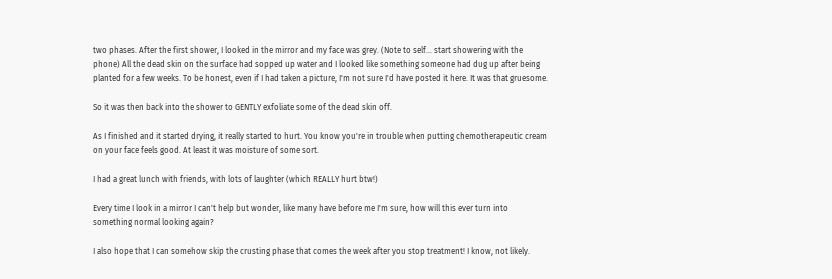two phases. After the first shower, I looked in the mirror and my face was grey. (Note to self... start showering with the phone) All the dead skin on the surface had sopped up water and I looked like something someone had dug up after being planted for a few weeks. To be honest, even if I had taken a picture, I'm not sure I'd have posted it here. It was that gruesome.

So it was then back into the shower to GENTLY exfoliate some of the dead skin off.

As I finished and it started drying, it really started to hurt. You know you're in trouble when putting chemotherapeutic cream on your face feels good. At least it was moisture of some sort.

I had a great lunch with friends, with lots of laughter (which REALLY hurt btw!)

Every time I look in a mirror I can't help but wonder, like many have before me I'm sure, how will this ever turn into something normal looking again?

I also hope that I can somehow skip the crusting phase that comes the week after you stop treatment! I know, not likely.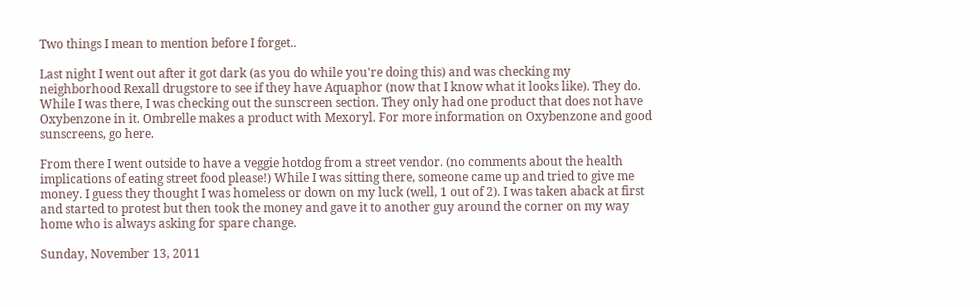Two things I mean to mention before I forget..

Last night I went out after it got dark (as you do while you're doing this) and was checking my neighborhood Rexall drugstore to see if they have Aquaphor (now that I know what it looks like). They do. While I was there, I was checking out the sunscreen section. They only had one product that does not have Oxybenzone in it. Ombrelle makes a product with Mexoryl. For more information on Oxybenzone and good sunscreens, go here.

From there I went outside to have a veggie hotdog from a street vendor. (no comments about the health implications of eating street food please!) While I was sitting there, someone came up and tried to give me money. I guess they thought I was homeless or down on my luck (well, 1 out of 2). I was taken aback at first and started to protest but then took the money and gave it to another guy around the corner on my way home who is always asking for spare change.

Sunday, November 13, 2011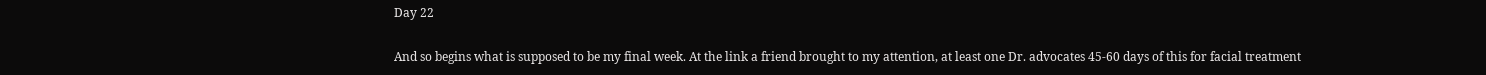Day 22

And so begins what is supposed to be my final week. At the link a friend brought to my attention, at least one Dr. advocates 45-60 days of this for facial treatment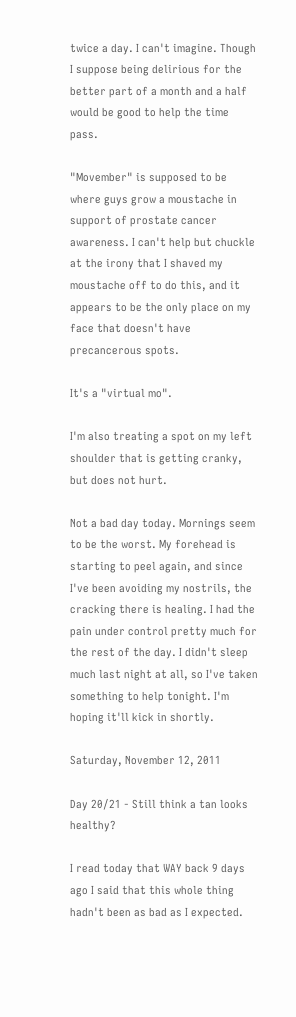twice a day. I can't imagine. Though I suppose being delirious for the better part of a month and a half would be good to help the time pass.

"Movember" is supposed to be where guys grow a moustache in support of prostate cancer awareness. I can't help but chuckle at the irony that I shaved my moustache off to do this, and it appears to be the only place on my face that doesn't have precancerous spots.

It's a "virtual mo".

I'm also treating a spot on my left shoulder that is getting cranky, but does not hurt.

Not a bad day today. Mornings seem to be the worst. My forehead is starting to peel again, and since I've been avoiding my nostrils, the cracking there is healing. I had the pain under control pretty much for the rest of the day. I didn't sleep much last night at all, so I've taken something to help tonight. I'm hoping it'll kick in shortly.

Saturday, November 12, 2011

Day 20/21 - Still think a tan looks healthy?

I read today that WAY back 9 days ago I said that this whole thing hadn't been as bad as I expected.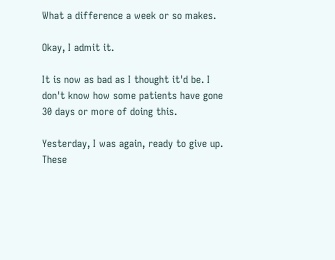What a difference a week or so makes.

Okay, I admit it.

It is now as bad as I thought it'd be. I don't know how some patients have gone 30 days or more of doing this.

Yesterday, I was again, ready to give up. These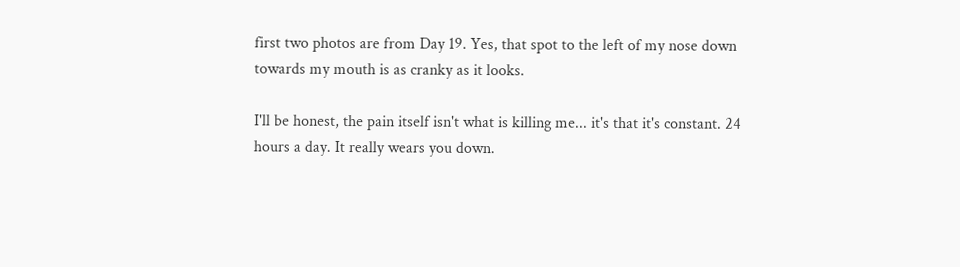first two photos are from Day 19. Yes, that spot to the left of my nose down towards my mouth is as cranky as it looks.

I'll be honest, the pain itself isn't what is killing me... it's that it's constant. 24 hours a day. It really wears you down.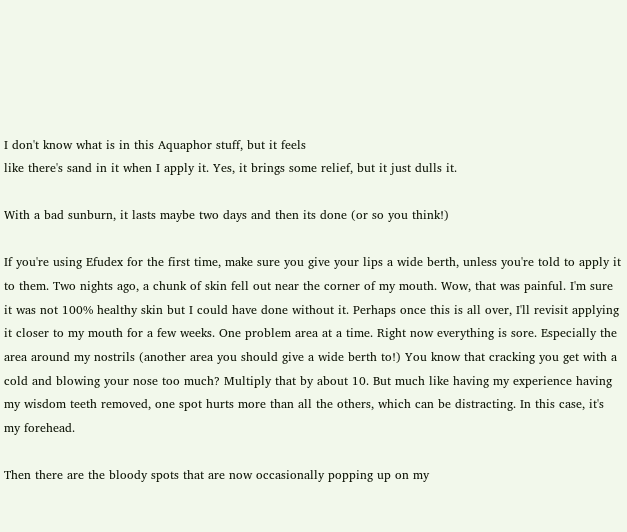I don't know what is in this Aquaphor stuff, but it feels
like there's sand in it when I apply it. Yes, it brings some relief, but it just dulls it.

With a bad sunburn, it lasts maybe two days and then its done (or so you think!)

If you're using Efudex for the first time, make sure you give your lips a wide berth, unless you're told to apply it to them. Two nights ago, a chunk of skin fell out near the corner of my mouth. Wow, that was painful. I'm sure it was not 100% healthy skin but I could have done without it. Perhaps once this is all over, I'll revisit applying it closer to my mouth for a few weeks. One problem area at a time. Right now everything is sore. Especially the area around my nostrils (another area you should give a wide berth to!) You know that cracking you get with a cold and blowing your nose too much? Multiply that by about 10. But much like having my experience having my wisdom teeth removed, one spot hurts more than all the others, which can be distracting. In this case, it's my forehead.

Then there are the bloody spots that are now occasionally popping up on my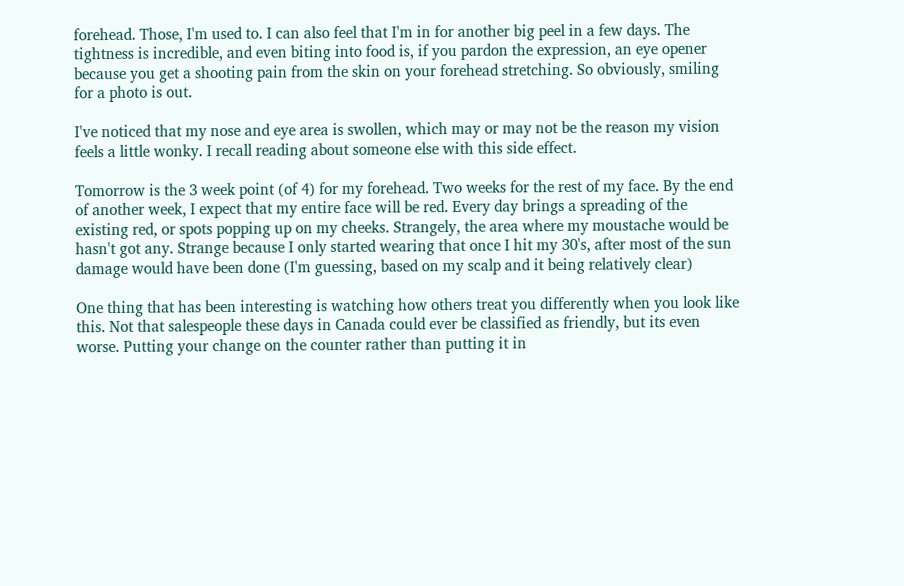forehead. Those, I'm used to. I can also feel that I'm in for another big peel in a few days. The tightness is incredible, and even biting into food is, if you pardon the expression, an eye opener because you get a shooting pain from the skin on your forehead stretching. So obviously, smiling for a photo is out.

I've noticed that my nose and eye area is swollen, which may or may not be the reason my vision feels a little wonky. I recall reading about someone else with this side effect.

Tomorrow is the 3 week point (of 4) for my forehead. Two weeks for the rest of my face. By the end of another week, I expect that my entire face will be red. Every day brings a spreading of the existing red, or spots popping up on my cheeks. Strangely, the area where my moustache would be hasn't got any. Strange because I only started wearing that once I hit my 30's, after most of the sun damage would have been done (I'm guessing, based on my scalp and it being relatively clear)

One thing that has been interesting is watching how others treat you differently when you look like this. Not that salespeople these days in Canada could ever be classified as friendly, but its even worse. Putting your change on the counter rather than putting it in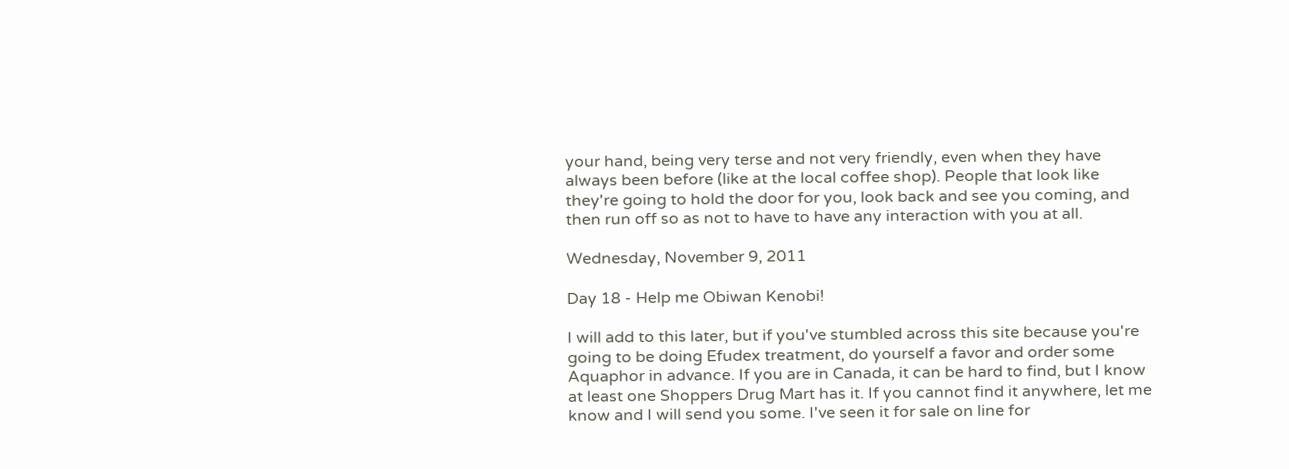your hand, being very terse and not very friendly, even when they have always been before (like at the local coffee shop). People that look like they're going to hold the door for you, look back and see you coming, and then run off so as not to have to have any interaction with you at all.

Wednesday, November 9, 2011

Day 18 - Help me Obiwan Kenobi!

I will add to this later, but if you've stumbled across this site because you're going to be doing Efudex treatment, do yourself a favor and order some Aquaphor in advance. If you are in Canada, it can be hard to find, but I know at least one Shoppers Drug Mart has it. If you cannot find it anywhere, let me know and I will send you some. I've seen it for sale on line for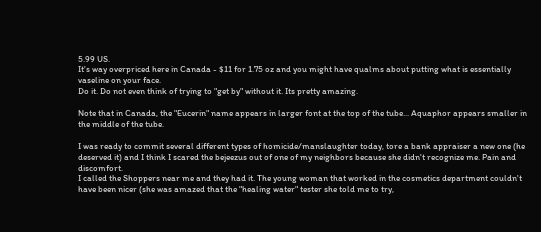5.99 US.
It's way overpriced here in Canada - $11 for 1.75 oz and you might have qualms about putting what is essentially vaseline on your face.
Do it. Do not even think of trying to "get by" without it. Its pretty amazing.

Note that in Canada, the "Eucerin" name appears in larger font at the top of the tube... Aquaphor appears smaller in the middle of the tube.

I was ready to commit several different types of homicide/manslaughter today, tore a bank appraiser a new one (he deserved it) and I think I scared the bejeezus out of one of my neighbors because she didn't recognize me. Pain and discomfort.
I called the Shoppers near me and they had it. The young woman that worked in the cosmetics department couldn't have been nicer (she was amazed that the "healing water" tester she told me to try,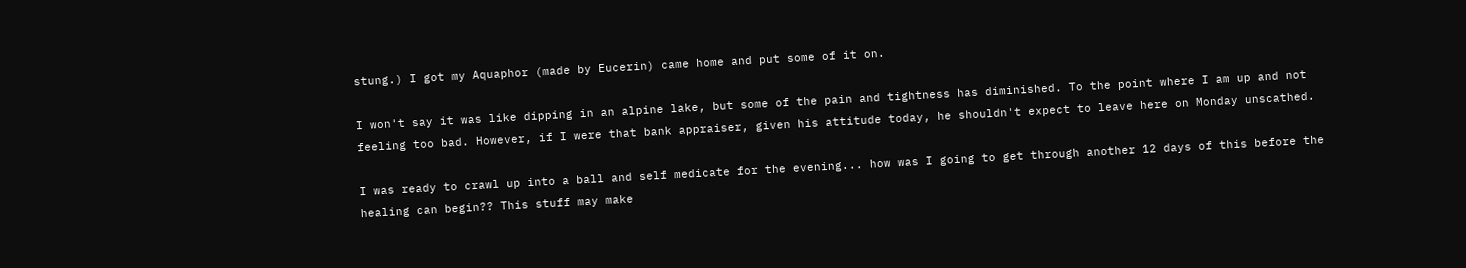stung.) I got my Aquaphor (made by Eucerin) came home and put some of it on.

I won't say it was like dipping in an alpine lake, but some of the pain and tightness has diminished. To the point where I am up and not feeling too bad. However, if I were that bank appraiser, given his attitude today, he shouldn't expect to leave here on Monday unscathed.

I was ready to crawl up into a ball and self medicate for the evening... how was I going to get through another 12 days of this before the healing can begin?? This stuff may make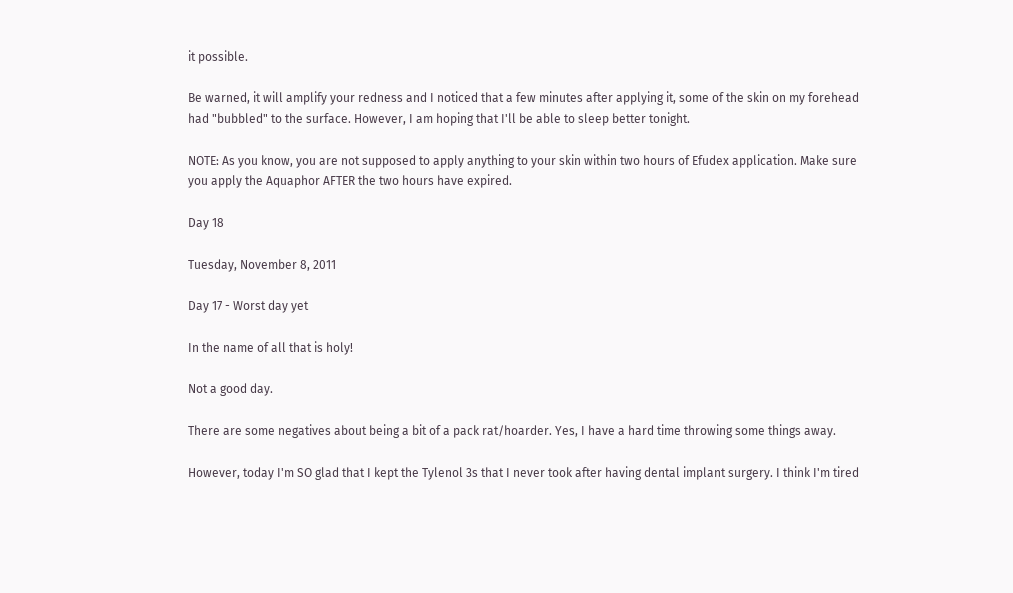it possible.

Be warned, it will amplify your redness and I noticed that a few minutes after applying it, some of the skin on my forehead had "bubbled" to the surface. However, I am hoping that I'll be able to sleep better tonight.

NOTE: As you know, you are not supposed to apply anything to your skin within two hours of Efudex application. Make sure you apply the Aquaphor AFTER the two hours have expired.

Day 18

Tuesday, November 8, 2011

Day 17 - Worst day yet

In the name of all that is holy!

Not a good day.

There are some negatives about being a bit of a pack rat/hoarder. Yes, I have a hard time throwing some things away.

However, today I'm SO glad that I kept the Tylenol 3s that I never took after having dental implant surgery. I think I'm tired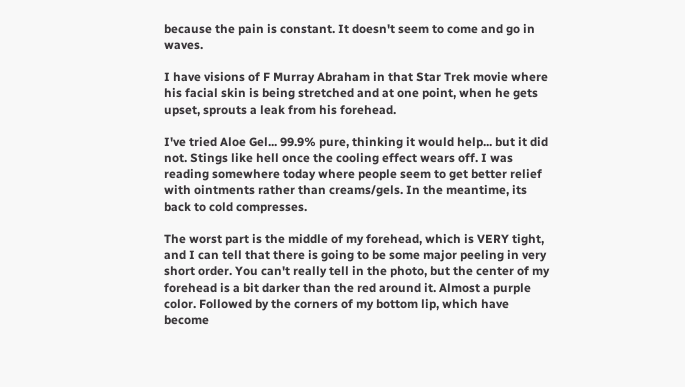because the pain is constant. It doesn't seem to come and go in waves.

I have visions of F Murray Abraham in that Star Trek movie where his facial skin is being stretched and at one point, when he gets upset, sprouts a leak from his forehead.

I've tried Aloe Gel... 99.9% pure, thinking it would help... but it did not. Stings like hell once the cooling effect wears off. I was reading somewhere today where people seem to get better relief with ointments rather than creams/gels. In the meantime, its back to cold compresses.

The worst part is the middle of my forehead, which is VERY tight, and I can tell that there is going to be some major peeling in very short order. You can't really tell in the photo, but the center of my forehead is a bit darker than the red around it. Almost a purple color. Followed by the corners of my bottom lip, which have become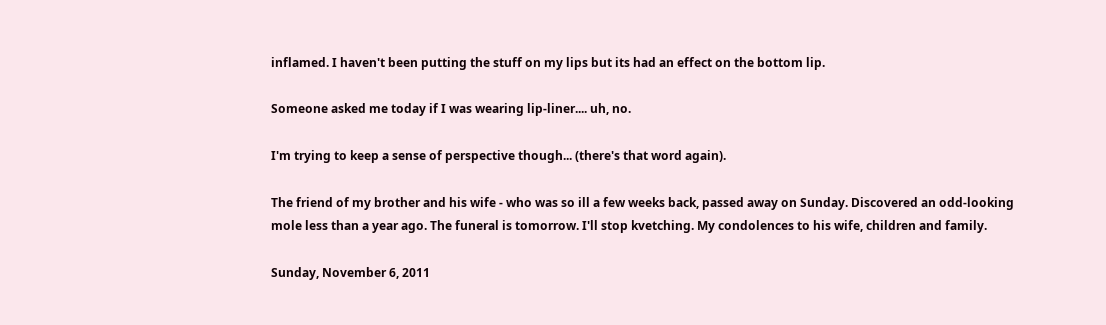inflamed. I haven't been putting the stuff on my lips but its had an effect on the bottom lip.

Someone asked me today if I was wearing lip-liner.... uh, no.

I'm trying to keep a sense of perspective though... (there's that word again).

The friend of my brother and his wife - who was so ill a few weeks back, passed away on Sunday. Discovered an odd-looking mole less than a year ago. The funeral is tomorrow. I'll stop kvetching. My condolences to his wife, children and family.

Sunday, November 6, 2011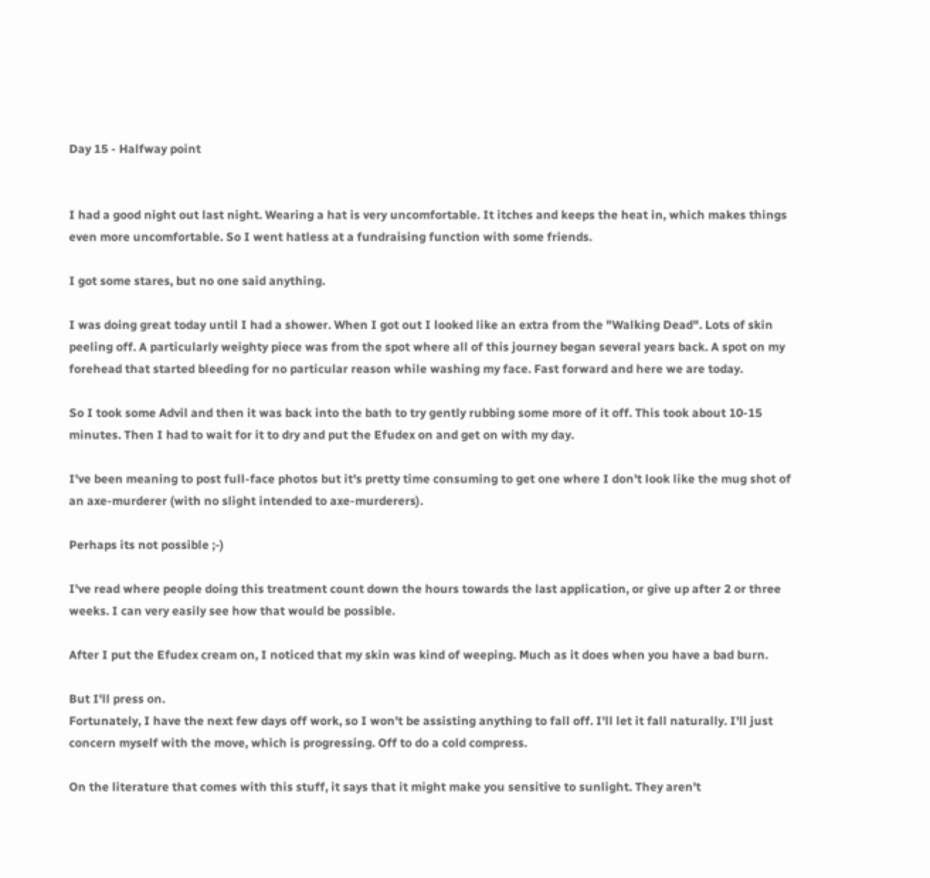Day 15 - Halfway point


I had a good night out last night. Wearing a hat is very uncomfortable. It itches and keeps the heat in, which makes things even more uncomfortable. So I went hatless at a fundraising function with some friends.

I got some stares, but no one said anything.

I was doing great today until I had a shower. When I got out I looked like an extra from the "Walking Dead". Lots of skin peeling off. A particularly weighty piece was from the spot where all of this journey began several years back. A spot on my forehead that started bleeding for no particular reason while washing my face. Fast forward and here we are today.

So I took some Advil and then it was back into the bath to try gently rubbing some more of it off. This took about 10-15 minutes. Then I had to wait for it to dry and put the Efudex on and get on with my day.

I've been meaning to post full-face photos but it's pretty time consuming to get one where I don't look like the mug shot of an axe-murderer (with no slight intended to axe-murderers).

Perhaps its not possible ;-)

I've read where people doing this treatment count down the hours towards the last application, or give up after 2 or three weeks. I can very easily see how that would be possible.

After I put the Efudex cream on, I noticed that my skin was kind of weeping. Much as it does when you have a bad burn.

But I'll press on.
Fortunately, I have the next few days off work, so I won't be assisting anything to fall off. I'll let it fall naturally. I'll just concern myself with the move, which is progressing. Off to do a cold compress.

On the literature that comes with this stuff, it says that it might make you sensitive to sunlight. They aren't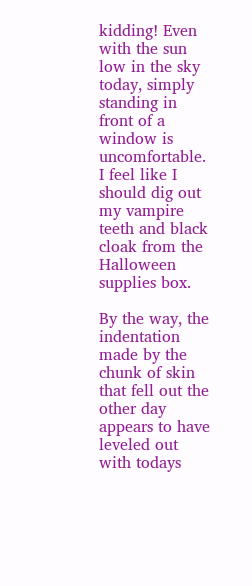kidding! Even with the sun low in the sky today, simply standing in front of a window is uncomfortable. I feel like I should dig out my vampire teeth and black cloak from the Halloween supplies box.

By the way, the indentation made by the chunk of skin that fell out the other day appears to have leveled out with todays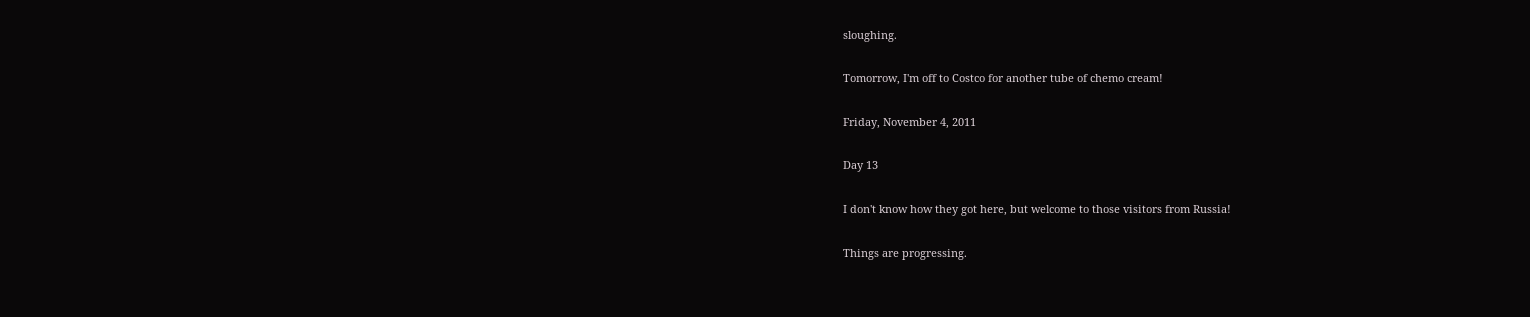sloughing.

Tomorrow, I'm off to Costco for another tube of chemo cream!

Friday, November 4, 2011

Day 13

I don't know how they got here, but welcome to those visitors from Russia!

Things are progressing.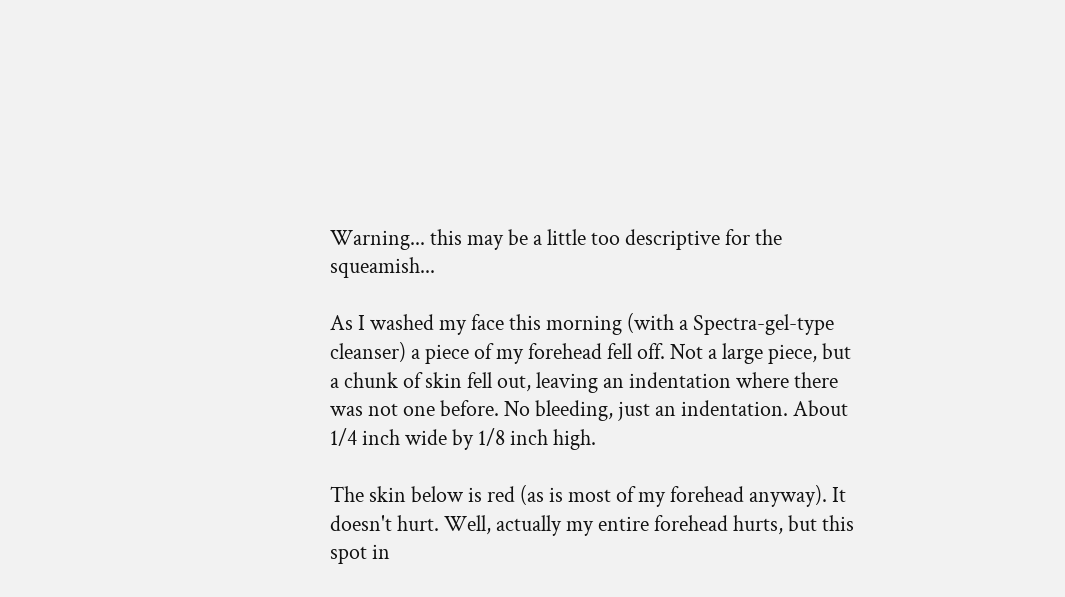Warning... this may be a little too descriptive for the squeamish...

As I washed my face this morning (with a Spectra-gel-type cleanser) a piece of my forehead fell off. Not a large piece, but a chunk of skin fell out, leaving an indentation where there was not one before. No bleeding, just an indentation. About 1/4 inch wide by 1/8 inch high.

The skin below is red (as is most of my forehead anyway). It doesn't hurt. Well, actually my entire forehead hurts, but this spot in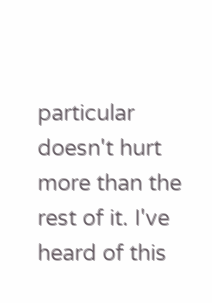particular doesn't hurt more than the rest of it. I've heard of this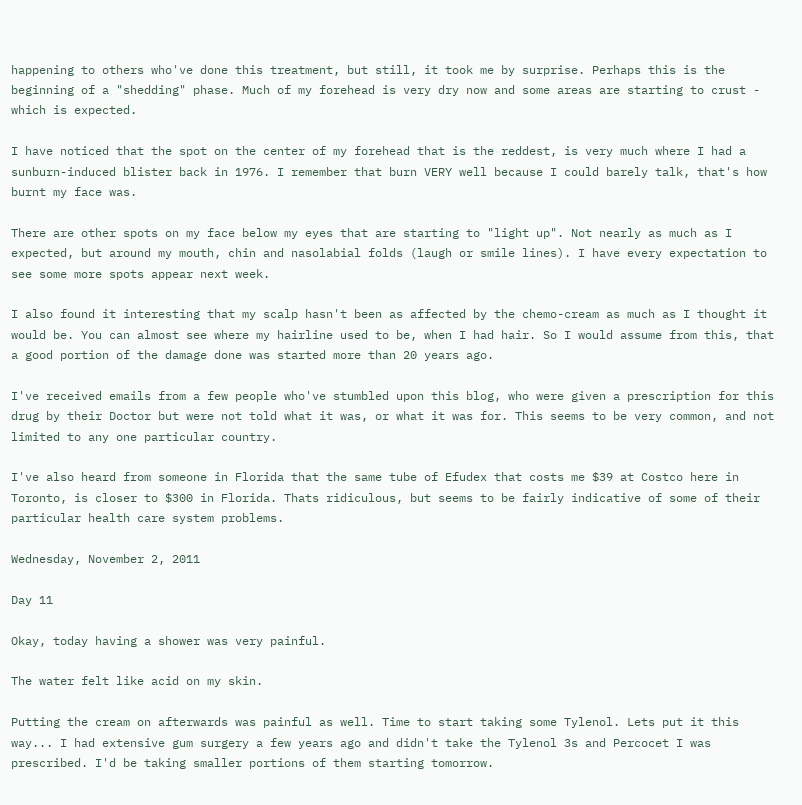happening to others who've done this treatment, but still, it took me by surprise. Perhaps this is the beginning of a "shedding" phase. Much of my forehead is very dry now and some areas are starting to crust - which is expected.

I have noticed that the spot on the center of my forehead that is the reddest, is very much where I had a sunburn-induced blister back in 1976. I remember that burn VERY well because I could barely talk, that's how burnt my face was.

There are other spots on my face below my eyes that are starting to "light up". Not nearly as much as I expected, but around my mouth, chin and nasolabial folds (laugh or smile lines). I have every expectation to see some more spots appear next week.

I also found it interesting that my scalp hasn't been as affected by the chemo-cream as much as I thought it would be. You can almost see where my hairline used to be, when I had hair. So I would assume from this, that a good portion of the damage done was started more than 20 years ago.

I've received emails from a few people who've stumbled upon this blog, who were given a prescription for this drug by their Doctor but were not told what it was, or what it was for. This seems to be very common, and not limited to any one particular country.

I've also heard from someone in Florida that the same tube of Efudex that costs me $39 at Costco here in Toronto, is closer to $300 in Florida. Thats ridiculous, but seems to be fairly indicative of some of their particular health care system problems.

Wednesday, November 2, 2011

Day 11

Okay, today having a shower was very painful.

The water felt like acid on my skin.

Putting the cream on afterwards was painful as well. Time to start taking some Tylenol. Lets put it this way... I had extensive gum surgery a few years ago and didn't take the Tylenol 3s and Percocet I was prescribed. I'd be taking smaller portions of them starting tomorrow.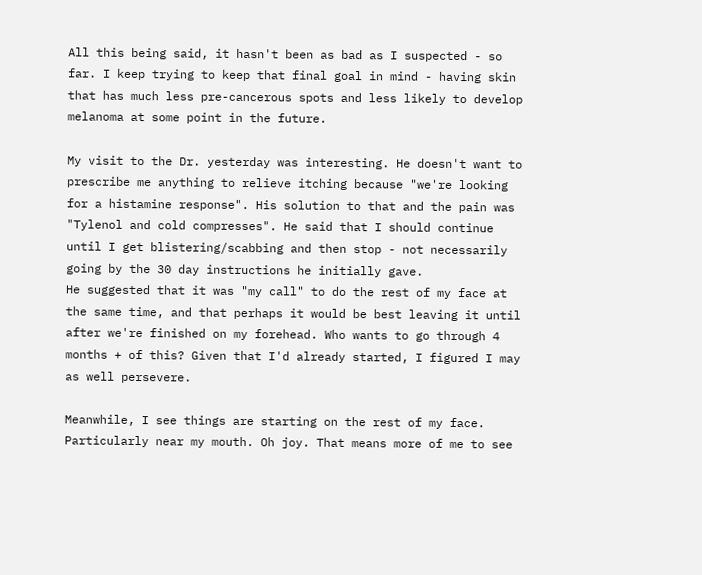All this being said, it hasn't been as bad as I suspected - so far. I keep trying to keep that final goal in mind - having skin that has much less pre-cancerous spots and less likely to develop melanoma at some point in the future.

My visit to the Dr. yesterday was interesting. He doesn't want to prescribe me anything to relieve itching because "we're looking for a histamine response". His solution to that and the pain was "Tylenol and cold compresses". He said that I should continue until I get blistering/scabbing and then stop - not necessarily going by the 30 day instructions he initially gave.
He suggested that it was "my call" to do the rest of my face at the same time, and that perhaps it would be best leaving it until after we're finished on my forehead. Who wants to go through 4 months + of this? Given that I'd already started, I figured I may as well persevere.

Meanwhile, I see things are starting on the rest of my face. Particularly near my mouth. Oh joy. That means more of me to see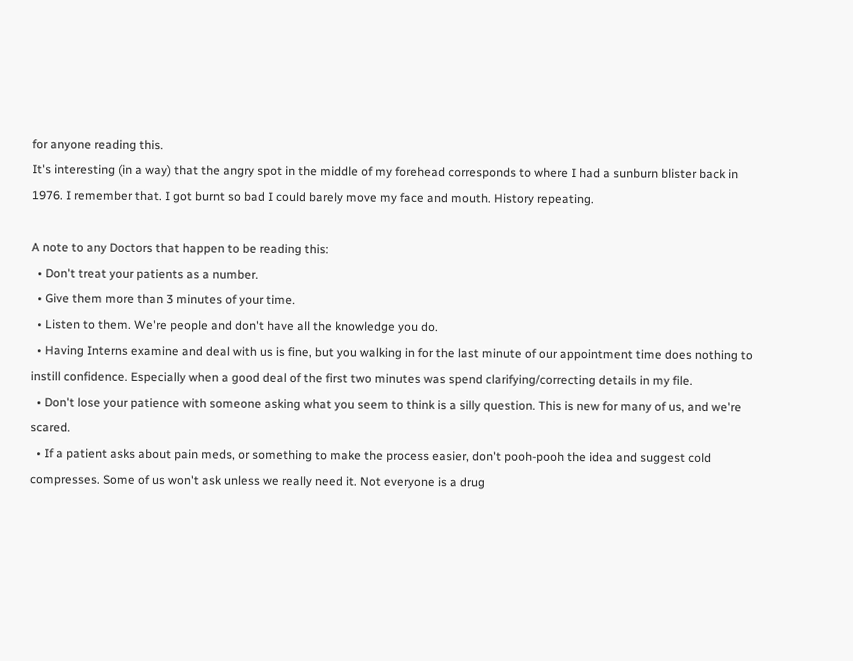for anyone reading this.
It's interesting (in a way) that the angry spot in the middle of my forehead corresponds to where I had a sunburn blister back in 1976. I remember that. I got burnt so bad I could barely move my face and mouth. History repeating.

A note to any Doctors that happen to be reading this:
  • Don't treat your patients as a number.
  • Give them more than 3 minutes of your time.
  • Listen to them. We're people and don't have all the knowledge you do.
  • Having Interns examine and deal with us is fine, but you walking in for the last minute of our appointment time does nothing to instill confidence. Especially when a good deal of the first two minutes was spend clarifying/correcting details in my file.
  • Don't lose your patience with someone asking what you seem to think is a silly question. This is new for many of us, and we're scared.
  • If a patient asks about pain meds, or something to make the process easier, don't pooh-pooh the idea and suggest cold compresses. Some of us won't ask unless we really need it. Not everyone is a drug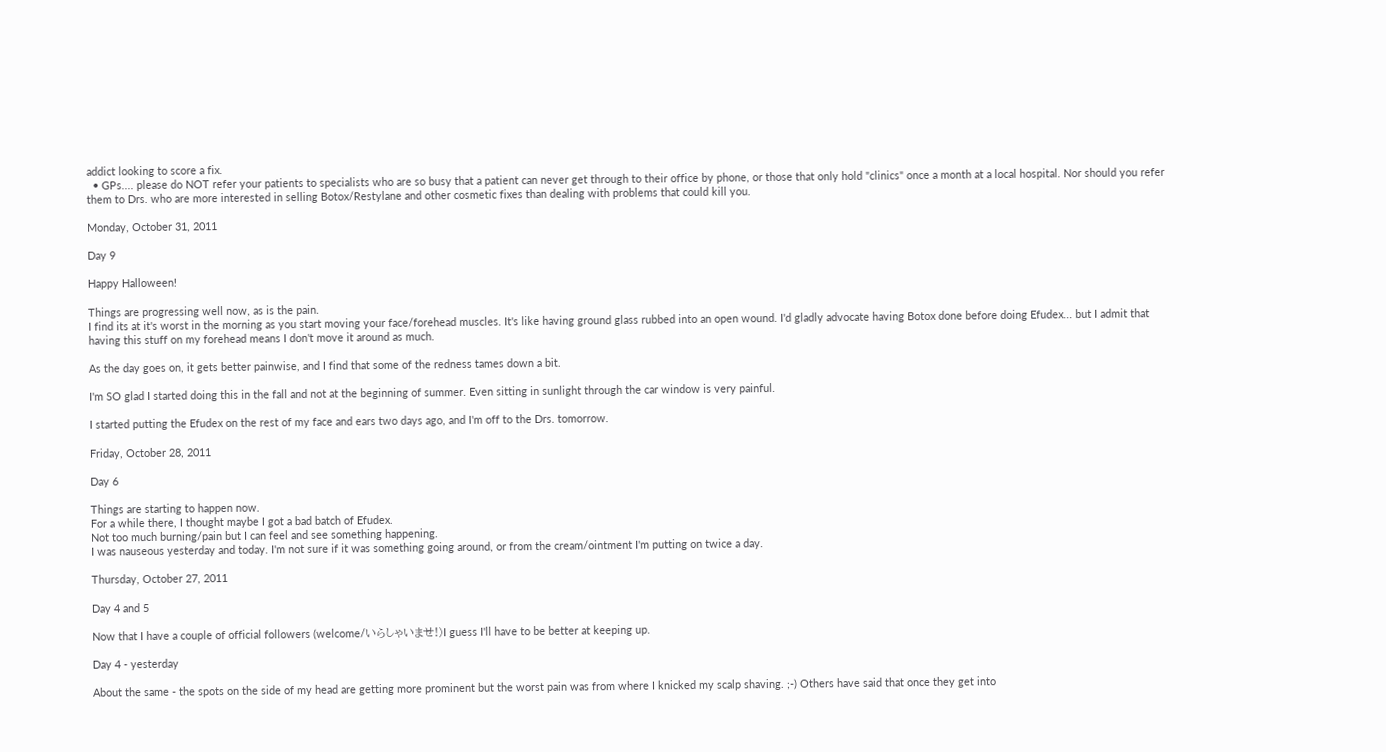addict looking to score a fix.
  • GPs.... please do NOT refer your patients to specialists who are so busy that a patient can never get through to their office by phone, or those that only hold "clinics" once a month at a local hospital. Nor should you refer them to Drs. who are more interested in selling Botox/Restylane and other cosmetic fixes than dealing with problems that could kill you.

Monday, October 31, 2011

Day 9

Happy Halloween!

Things are progressing well now, as is the pain.
I find its at it's worst in the morning as you start moving your face/forehead muscles. It's like having ground glass rubbed into an open wound. I'd gladly advocate having Botox done before doing Efudex... but I admit that having this stuff on my forehead means I don't move it around as much.

As the day goes on, it gets better painwise, and I find that some of the redness tames down a bit.

I'm SO glad I started doing this in the fall and not at the beginning of summer. Even sitting in sunlight through the car window is very painful.

I started putting the Efudex on the rest of my face and ears two days ago, and I'm off to the Drs. tomorrow.

Friday, October 28, 2011

Day 6

Things are starting to happen now.
For a while there, I thought maybe I got a bad batch of Efudex.
Not too much burning/pain but I can feel and see something happening.
I was nauseous yesterday and today. I'm not sure if it was something going around, or from the cream/ointment I'm putting on twice a day.

Thursday, October 27, 2011

Day 4 and 5

Now that I have a couple of official followers (welcome/いらしゃいませ!)I guess I'll have to be better at keeping up.

Day 4 - yesterday

About the same - the spots on the side of my head are getting more prominent but the worst pain was from where I knicked my scalp shaving. ;-) Others have said that once they get into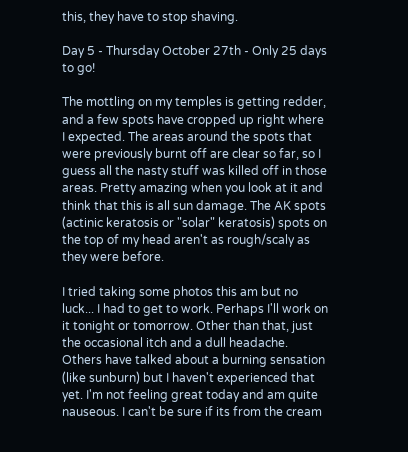this, they have to stop shaving.

Day 5 - Thursday October 27th - Only 25 days to go!

The mottling on my temples is getting redder, and a few spots have cropped up right where I expected. The areas around the spots that were previously burnt off are clear so far, so I guess all the nasty stuff was killed off in those areas. Pretty amazing when you look at it and think that this is all sun damage. The AK spots (actinic keratosis or "solar" keratosis) spots on the top of my head aren't as rough/scaly as they were before.

I tried taking some photos this am but no luck... I had to get to work. Perhaps I'll work on it tonight or tomorrow. Other than that, just the occasional itch and a dull headache. Others have talked about a burning sensation (like sunburn) but I haven't experienced that yet. I'm not feeling great today and am quite nauseous. I can't be sure if its from the cream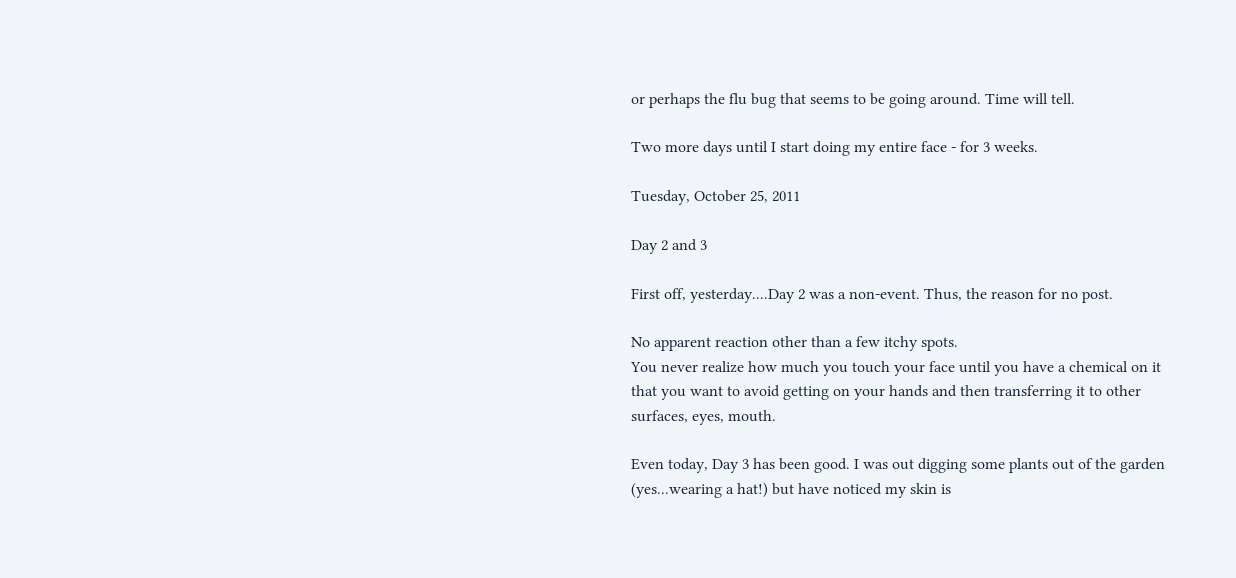or perhaps the flu bug that seems to be going around. Time will tell.

Two more days until I start doing my entire face - for 3 weeks.

Tuesday, October 25, 2011

Day 2 and 3

First off, yesterday....Day 2 was a non-event. Thus, the reason for no post.

No apparent reaction other than a few itchy spots.
You never realize how much you touch your face until you have a chemical on it that you want to avoid getting on your hands and then transferring it to other surfaces, eyes, mouth.

Even today, Day 3 has been good. I was out digging some plants out of the garden (yes...wearing a hat!) but have noticed my skin is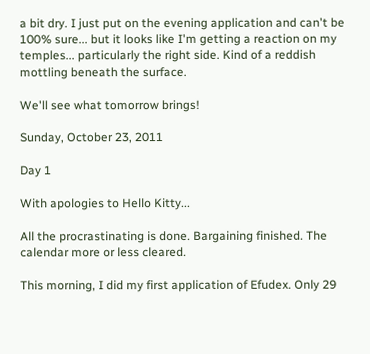a bit dry. I just put on the evening application and can't be 100% sure... but it looks like I'm getting a reaction on my temples... particularly the right side. Kind of a reddish mottling beneath the surface.

We'll see what tomorrow brings!

Sunday, October 23, 2011

Day 1

With apologies to Hello Kitty...

All the procrastinating is done. Bargaining finished. The calendar more or less cleared.

This morning, I did my first application of Efudex. Only 29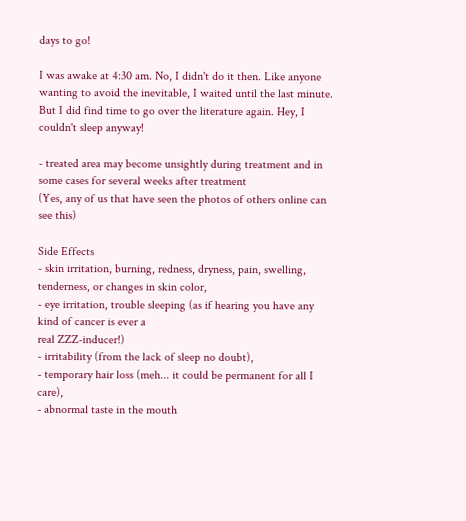days to go!

I was awake at 4:30 am. No, I didn't do it then. Like anyone wanting to avoid the inevitable, I waited until the last minute. But I did find time to go over the literature again. Hey, I couldn't sleep anyway!

- treated area may become unsightly during treatment and in some cases for several weeks after treatment
(Yes, any of us that have seen the photos of others online can see this)

Side Effects
- skin irritation, burning, redness, dryness, pain, swelling, tenderness, or changes in skin color,
- eye irritation, trouble sleeping (as if hearing you have any kind of cancer is ever a
real ZZZ-inducer!)
- irritability (from the lack of sleep no doubt),
- temporary hair loss (meh... it could be permanent for all I care),
- abnormal taste in the mouth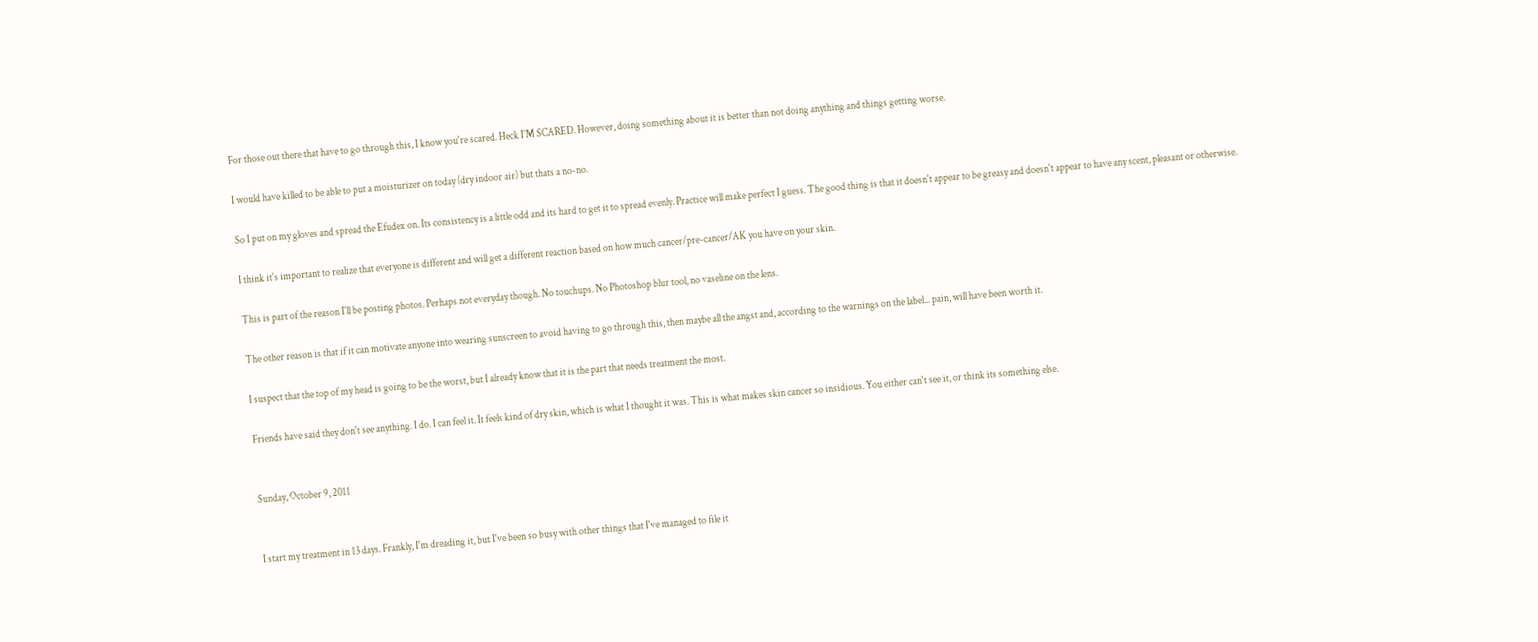For those out there that have to go through this, I know you're scared. Heck I'M SCARED. However, doing something about it is better than not doing anything and things getting worse.

I would have killed to be able to put a moisturizer on today (dry indoor air) but thats a no-no.

So I put on my gloves and spread the Efudex on. Its consistency is a little odd and its hard to get it to spread evenly. Practice will make perfect I guess. The good thing is that it doesn't appear to be greasy and doesn't appear to have any scent, pleasant or otherwise.

I think it's important to realize that everyone is different and will get a different reaction based on how much cancer/pre-cancer/AK you have on your skin.

This is part of the reason I'll be posting photos. Perhaps not everyday though. No touchups. No Photoshop blur tool, no vaseline on the lens.

The other reason is that if it can motivate anyone into wearing sunscreen to avoid having to go through this, then maybe all the angst and, according to the warnings on the label... pain, will have been worth it.

I suspect that the top of my head is going to be the worst, but I already know that it is the part that needs treatment the most.

Friends have said they don't see anything. I do. I can feel it. It feels kind of dry skin, which is what I thought it was. This is what makes skin cancer so insidious. You either can't see it, or think its something else.


Sunday, October 9, 2011


I start my treatment in 13 days. Frankly, I'm dreading it, but I've been so busy with other things that I've managed to file it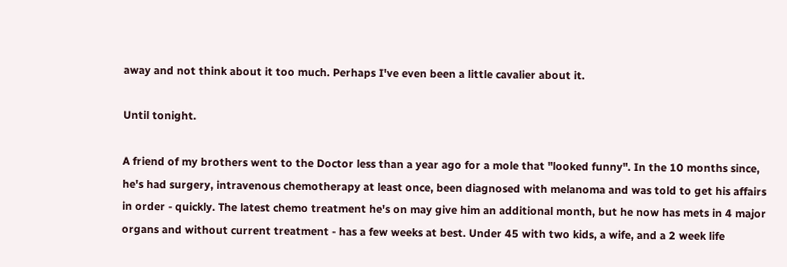away and not think about it too much. Perhaps I've even been a little cavalier about it.

Until tonight.

A friend of my brothers went to the Doctor less than a year ago for a mole that "looked funny". In the 10 months since, he's had surgery, intravenous chemotherapy at least once, been diagnosed with melanoma and was told to get his affairs in order - quickly. The latest chemo treatment he's on may give him an additional month, but he now has mets in 4 major organs and without current treatment - has a few weeks at best. Under 45 with two kids, a wife, and a 2 week life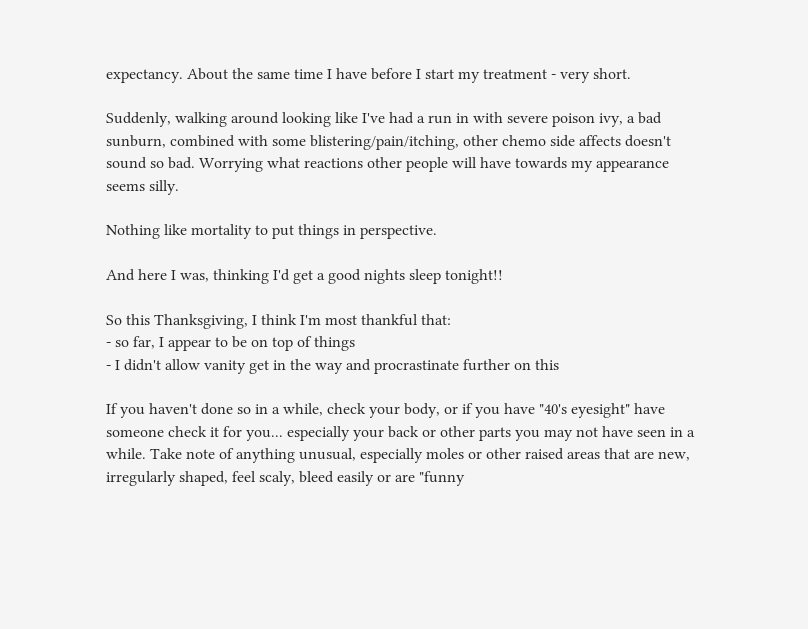expectancy. About the same time I have before I start my treatment - very short.

Suddenly, walking around looking like I've had a run in with severe poison ivy, a bad sunburn, combined with some blistering/pain/itching, other chemo side affects doesn't sound so bad. Worrying what reactions other people will have towards my appearance seems silly.

Nothing like mortality to put things in perspective.

And here I was, thinking I'd get a good nights sleep tonight!!

So this Thanksgiving, I think I'm most thankful that:
- so far, I appear to be on top of things
- I didn't allow vanity get in the way and procrastinate further on this

If you haven't done so in a while, check your body, or if you have "40's eyesight" have someone check it for you... especially your back or other parts you may not have seen in a while. Take note of anything unusual, especially moles or other raised areas that are new, irregularly shaped, feel scaly, bleed easily or are "funny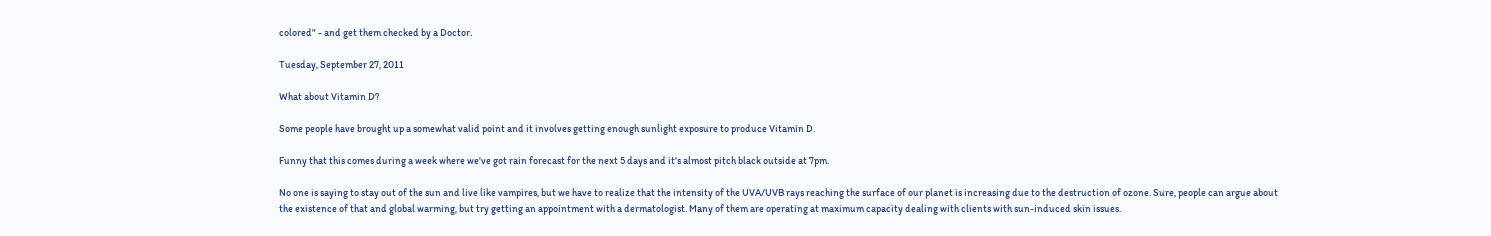colored" - and get them checked by a Doctor.

Tuesday, September 27, 2011

What about Vitamin D?

Some people have brought up a somewhat valid point and it involves getting enough sunlight exposure to produce Vitamin D.

Funny that this comes during a week where we've got rain forecast for the next 5 days and it's almost pitch black outside at 7pm.

No one is saying to stay out of the sun and live like vampires, but we have to realize that the intensity of the UVA/UVB rays reaching the surface of our planet is increasing due to the destruction of ozone. Sure, people can argue about the existence of that and global warming, but try getting an appointment with a dermatologist. Many of them are operating at maximum capacity dealing with clients with sun-induced skin issues.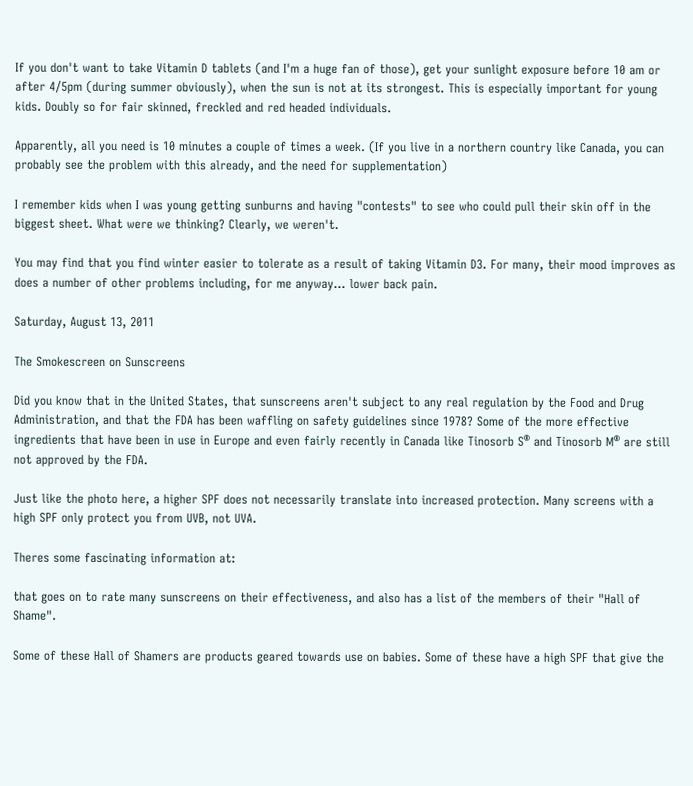If you don't want to take Vitamin D tablets (and I'm a huge fan of those), get your sunlight exposure before 10 am or after 4/5pm (during summer obviously), when the sun is not at its strongest. This is especially important for young kids. Doubly so for fair skinned, freckled and red headed individuals.

Apparently, all you need is 10 minutes a couple of times a week. (If you live in a northern country like Canada, you can probably see the problem with this already, and the need for supplementation)

I remember kids when I was young getting sunburns and having "contests" to see who could pull their skin off in the biggest sheet. What were we thinking? Clearly, we weren't.

You may find that you find winter easier to tolerate as a result of taking Vitamin D3. For many, their mood improves as does a number of other problems including, for me anyway... lower back pain.

Saturday, August 13, 2011

The Smokescreen on Sunscreens

Did you know that in the United States, that sunscreens aren't subject to any real regulation by the Food and Drug Administration, and that the FDA has been waffling on safety guidelines since 1978? Some of the more effective ingredients that have been in use in Europe and even fairly recently in Canada like Tinosorb S® and Tinosorb M® are still not approved by the FDA.

Just like the photo here, a higher SPF does not necessarily translate into increased protection. Many screens with a high SPF only protect you from UVB, not UVA.

Theres some fascinating information at:

that goes on to rate many sunscreens on their effectiveness, and also has a list of the members of their "Hall of Shame".

Some of these Hall of Shamers are products geared towards use on babies. Some of these have a high SPF that give the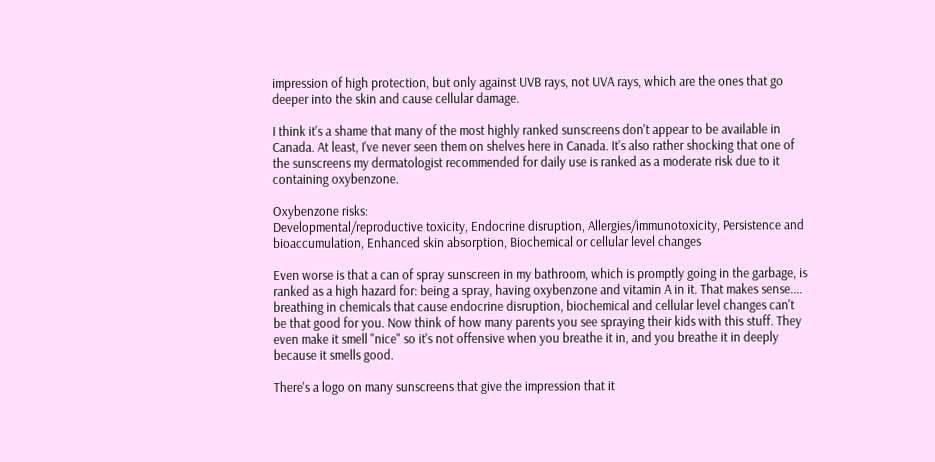impression of high protection, but only against UVB rays, not UVA rays, which are the ones that go deeper into the skin and cause cellular damage.

I think it's a shame that many of the most highly ranked sunscreens don't appear to be available in Canada. At least, I've never seen them on shelves here in Canada. It's also rather shocking that one of the sunscreens my dermatologist recommended for daily use is ranked as a moderate risk due to it containing oxybenzone.

Oxybenzone risks:
Developmental/reproductive toxicity, Endocrine disruption, Allergies/immunotoxicity, Persistence and bioaccumulation, Enhanced skin absorption, Biochemical or cellular level changes

Even worse is that a can of spray sunscreen in my bathroom, which is promptly going in the garbage, is ranked as a high hazard for: being a spray, having oxybenzone and vitamin A in it. That makes sense.... breathing in chemicals that cause endocrine disruption, biochemical and cellular level changes can't be that good for you. Now think of how many parents you see spraying their kids with this stuff. They even make it smell "nice" so it's not offensive when you breathe it in, and you breathe it in deeply because it smells good.

There's a logo on many sunscreens that give the impression that it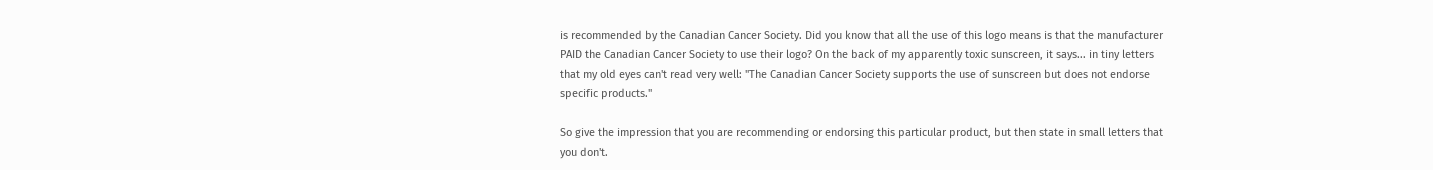is recommended by the Canadian Cancer Society. Did you know that all the use of this logo means is that the manufacturer PAID the Canadian Cancer Society to use their logo? On the back of my apparently toxic sunscreen, it says... in tiny letters that my old eyes can't read very well: "The Canadian Cancer Society supports the use of sunscreen but does not endorse specific products."

So give the impression that you are recommending or endorsing this particular product, but then state in small letters that you don't.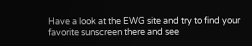Have a look at the EWG site and try to find your favorite sunscreen there and see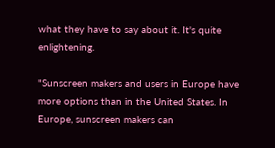what they have to say about it. It's quite enlightening.

"Sunscreen makers and users in Europe have more options than in the United States. In Europe, sunscreen makers can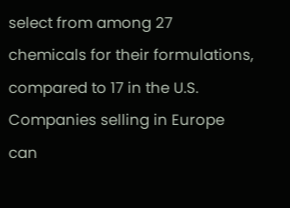select from among 27 chemicals for their formulations, compared to 17 in the U.S. Companies selling in Europe can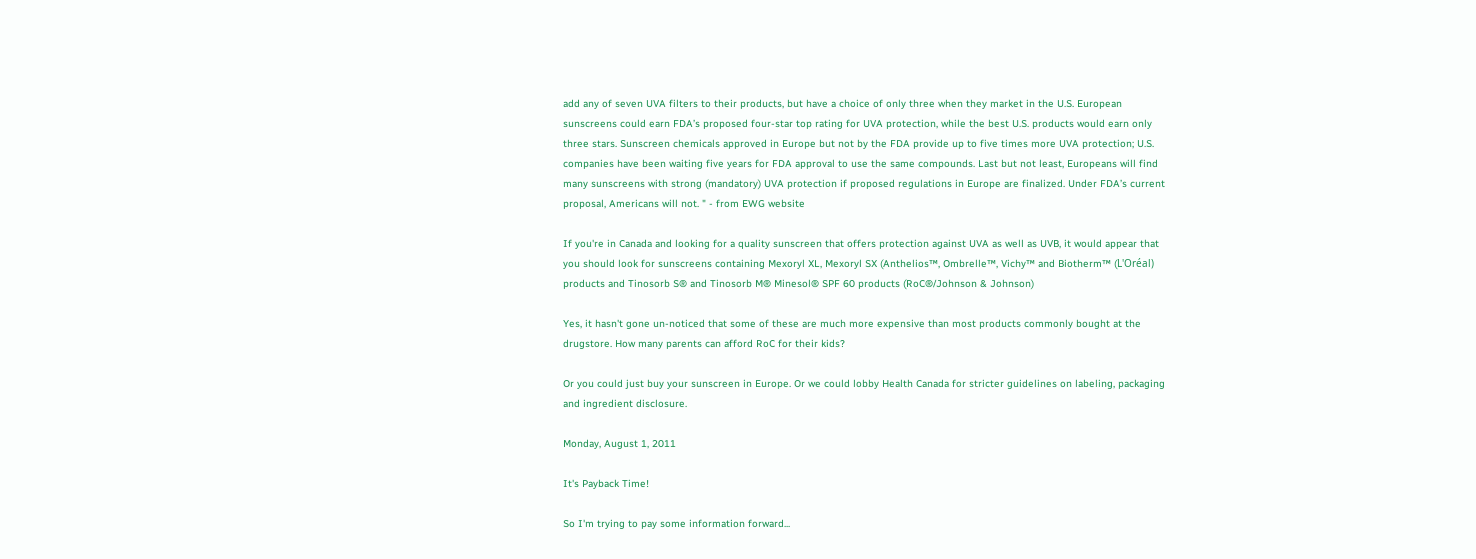add any of seven UVA filters to their products, but have a choice of only three when they market in the U.S. European sunscreens could earn FDA’s proposed four-star top rating for UVA protection, while the best U.S. products would earn only three stars. Sunscreen chemicals approved in Europe but not by the FDA provide up to five times more UVA protection; U.S. companies have been waiting five years for FDA approval to use the same compounds. Last but not least, Europeans will find many sunscreens with strong (mandatory) UVA protection if proposed regulations in Europe are finalized. Under FDA’s current proposal, Americans will not. " - from EWG website

If you're in Canada and looking for a quality sunscreen that offers protection against UVA as well as UVB, it would appear that you should look for sunscreens containing Mexoryl XL, Mexoryl SX (Anthelios™, Ombrelle™, Vichy™ and Biotherm™ (L'Oréal) products and Tinosorb S® and Tinosorb M® Minesol® SPF 60 products (RoC®/Johnson & Johnson)

Yes, it hasn't gone un-noticed that some of these are much more expensive than most products commonly bought at the drugstore. How many parents can afford RoC for their kids?

Or you could just buy your sunscreen in Europe. Or we could lobby Health Canada for stricter guidelines on labeling, packaging and ingredient disclosure.

Monday, August 1, 2011

It's Payback Time!

So I'm trying to pay some information forward...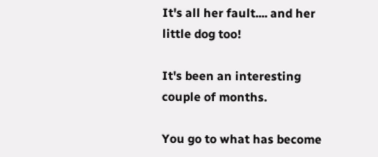It's all her fault.... and her little dog too!

It's been an interesting couple of months.

You go to what has become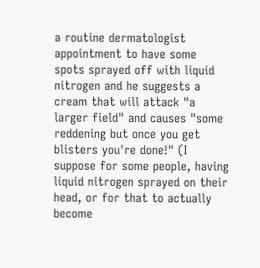a routine dermatologist appointment to have some spots sprayed off with liquid nitrogen and he suggests a cream that will attack "a larger field" and causes "some reddening but once you get blisters you're done!" (I suppose for some people, having liquid nitrogen sprayed on their head, or for that to actually become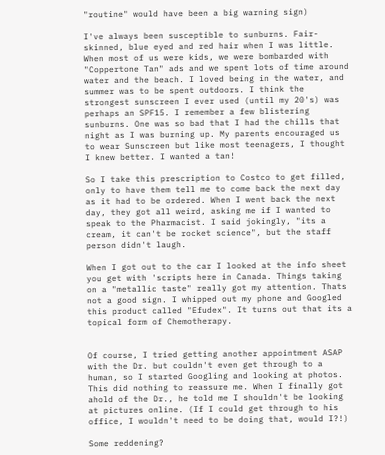"routine" would have been a big warning sign)

I've always been susceptible to sunburns. Fair-skinned, blue eyed and red hair when I was little. When most of us were kids, we were bombarded with "Coppertone Tan" ads and we spent lots of time around water and the beach. I loved being in the water, and summer was to be spent outdoors. I think the strongest sunscreen I ever used (until my 20's) was perhaps an SPF15. I remember a few blistering sunburns. One was so bad that I had the chills that night as I was burning up. My parents encouraged us to wear Sunscreen but like most teenagers, I thought I knew better. I wanted a tan!

So I take this prescription to Costco to get filled, only to have them tell me to come back the next day as it had to be ordered. When I went back the next day, they got all weird, asking me if I wanted to speak to the Pharmacist. I said jokingly, "its a cream, it can't be rocket science", but the staff person didn't laugh.

When I got out to the car I looked at the info sheet you get with 'scripts here in Canada. Things taking on a "metallic taste" really got my attention. Thats not a good sign. I whipped out my phone and Googled this product called "Efudex". It turns out that its a topical form of Chemotherapy.


Of course, I tried getting another appointment ASAP with the Dr. but couldn't even get through to a human, so I started Googling and looking at photos. This did nothing to reassure me. When I finally got ahold of the Dr., he told me I shouldn't be looking at pictures online. (If I could get through to his office, I wouldn't need to be doing that, would I?!)

Some reddening?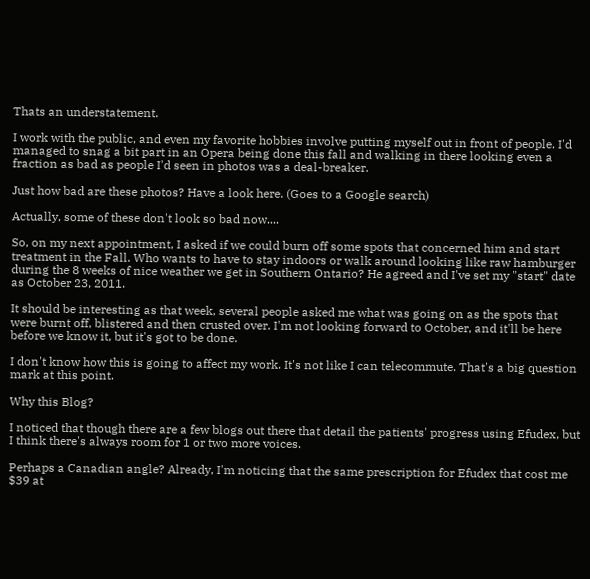Thats an understatement.

I work with the public, and even my favorite hobbies involve putting myself out in front of people. I'd managed to snag a bit part in an Opera being done this fall and walking in there looking even a fraction as bad as people I'd seen in photos was a deal-breaker.

Just how bad are these photos? Have a look here. (Goes to a Google search)

Actually, some of these don't look so bad now....

So, on my next appointment, I asked if we could burn off some spots that concerned him and start treatment in the Fall. Who wants to have to stay indoors or walk around looking like raw hamburger during the 8 weeks of nice weather we get in Southern Ontario? He agreed and I've set my "start" date as October 23, 2011.

It should be interesting as that week, several people asked me what was going on as the spots that were burnt off, blistered and then crusted over. I'm not looking forward to October, and it'll be here before we know it, but it's got to be done.

I don't know how this is going to affect my work. It's not like I can telecommute. That's a big question mark at this point.

Why this Blog?

I noticed that though there are a few blogs out there that detail the patients' progress using Efudex, but I think there's always room for 1 or two more voices.

Perhaps a Canadian angle? Already, I'm noticing that the same prescription for Efudex that cost me $39 at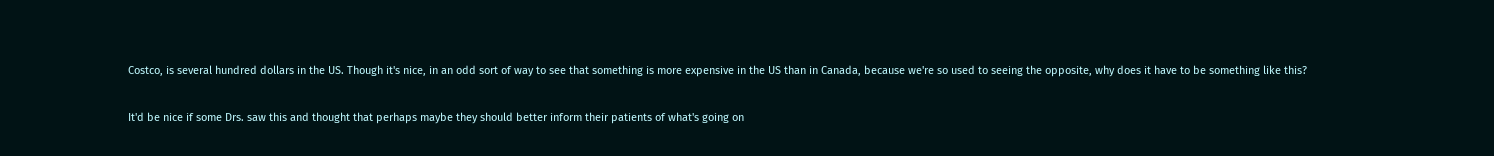Costco, is several hundred dollars in the US. Though it's nice, in an odd sort of way to see that something is more expensive in the US than in Canada, because we're so used to seeing the opposite, why does it have to be something like this?

It'd be nice if some Drs. saw this and thought that perhaps maybe they should better inform their patients of what's going on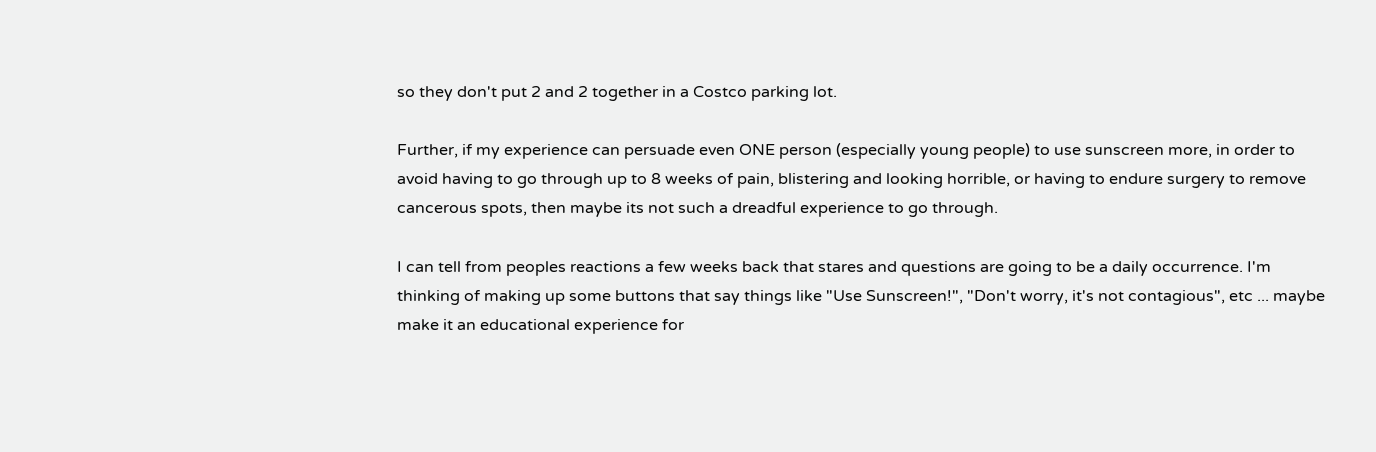so they don't put 2 and 2 together in a Costco parking lot.

Further, if my experience can persuade even ONE person (especially young people) to use sunscreen more, in order to avoid having to go through up to 8 weeks of pain, blistering and looking horrible, or having to endure surgery to remove cancerous spots, then maybe its not such a dreadful experience to go through.

I can tell from peoples reactions a few weeks back that stares and questions are going to be a daily occurrence. I'm thinking of making up some buttons that say things like "Use Sunscreen!", "Don't worry, it's not contagious", etc ... maybe make it an educational experience for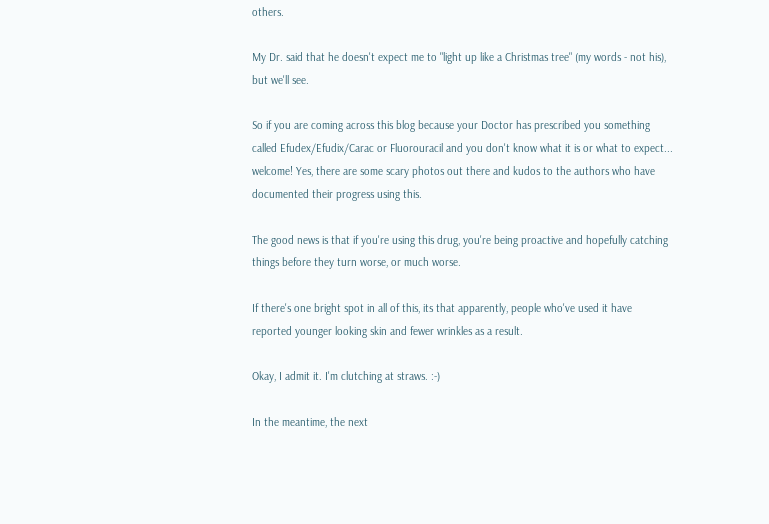others.

My Dr. said that he doesn't expect me to "light up like a Christmas tree" (my words - not his), but we'll see.

So if you are coming across this blog because your Doctor has prescribed you something called Efudex/Efudix/Carac or Fluorouracil and you don't know what it is or what to expect... welcome! Yes, there are some scary photos out there and kudos to the authors who have documented their progress using this.

The good news is that if you're using this drug, you're being proactive and hopefully catching things before they turn worse, or much worse.

If there's one bright spot in all of this, its that apparently, people who've used it have reported younger looking skin and fewer wrinkles as a result.

Okay, I admit it. I'm clutching at straws. :-)

In the meantime, the next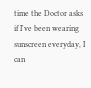time the Doctor asks if I've been wearing sunscreen everyday, I can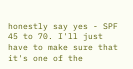honestly say yes - SPF 45 to 70. I'll just have to make sure that it's one of the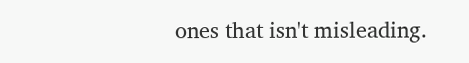ones that isn't misleading.